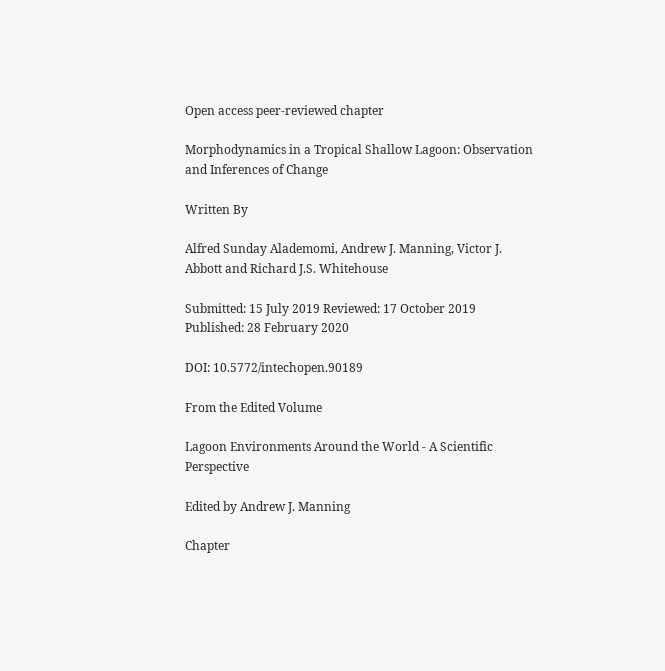Open access peer-reviewed chapter

Morphodynamics in a Tropical Shallow Lagoon: Observation and Inferences of Change

Written By

Alfred Sunday Alademomi, Andrew J. Manning, Victor J. Abbott and Richard J.S. Whitehouse

Submitted: 15 July 2019 Reviewed: 17 October 2019 Published: 28 February 2020

DOI: 10.5772/intechopen.90189

From the Edited Volume

Lagoon Environments Around the World - A Scientific Perspective

Edited by Andrew J. Manning

Chapter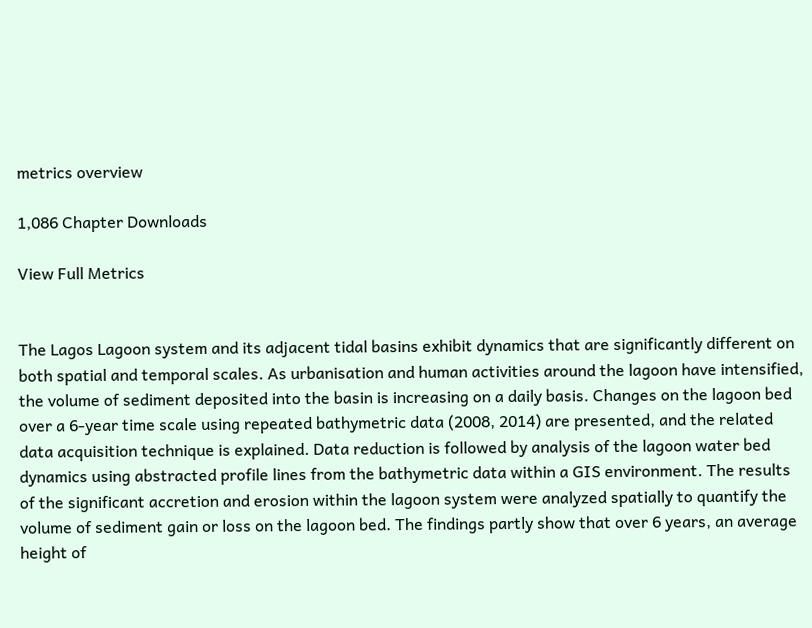metrics overview

1,086 Chapter Downloads

View Full Metrics


The Lagos Lagoon system and its adjacent tidal basins exhibit dynamics that are significantly different on both spatial and temporal scales. As urbanisation and human activities around the lagoon have intensified, the volume of sediment deposited into the basin is increasing on a daily basis. Changes on the lagoon bed over a 6-year time scale using repeated bathymetric data (2008, 2014) are presented, and the related data acquisition technique is explained. Data reduction is followed by analysis of the lagoon water bed dynamics using abstracted profile lines from the bathymetric data within a GIS environment. The results of the significant accretion and erosion within the lagoon system were analyzed spatially to quantify the volume of sediment gain or loss on the lagoon bed. The findings partly show that over 6 years, an average height of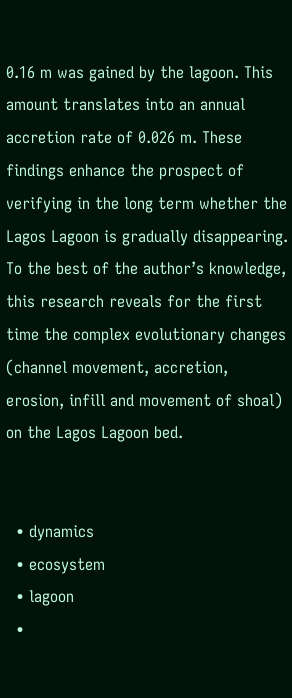0.16 m was gained by the lagoon. This amount translates into an annual accretion rate of 0.026 m. These findings enhance the prospect of verifying in the long term whether the Lagos Lagoon is gradually disappearing. To the best of the author’s knowledge, this research reveals for the first time the complex evolutionary changes (channel movement, accretion, erosion, infill and movement of shoal) on the Lagos Lagoon bed.


  • dynamics
  • ecosystem
  • lagoon
  •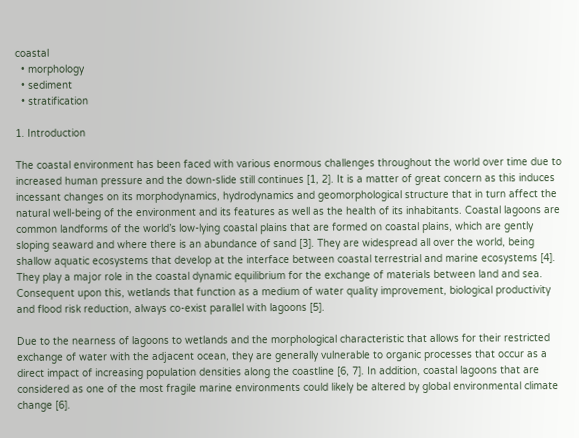coastal
  • morphology
  • sediment
  • stratification

1. Introduction

The coastal environment has been faced with various enormous challenges throughout the world over time due to increased human pressure and the down-slide still continues [1, 2]. It is a matter of great concern as this induces incessant changes on its morphodynamics, hydrodynamics and geomorphological structure that in turn affect the natural well-being of the environment and its features as well as the health of its inhabitants. Coastal lagoons are common landforms of the world’s low-lying coastal plains that are formed on coastal plains, which are gently sloping seaward and where there is an abundance of sand [3]. They are widespread all over the world, being shallow aquatic ecosystems that develop at the interface between coastal terrestrial and marine ecosystems [4]. They play a major role in the coastal dynamic equilibrium for the exchange of materials between land and sea. Consequent upon this, wetlands that function as a medium of water quality improvement, biological productivity and flood risk reduction, always co-exist parallel with lagoons [5].

Due to the nearness of lagoons to wetlands and the morphological characteristic that allows for their restricted exchange of water with the adjacent ocean, they are generally vulnerable to organic processes that occur as a direct impact of increasing population densities along the coastline [6, 7]. In addition, coastal lagoons that are considered as one of the most fragile marine environments could likely be altered by global environmental climate change [6].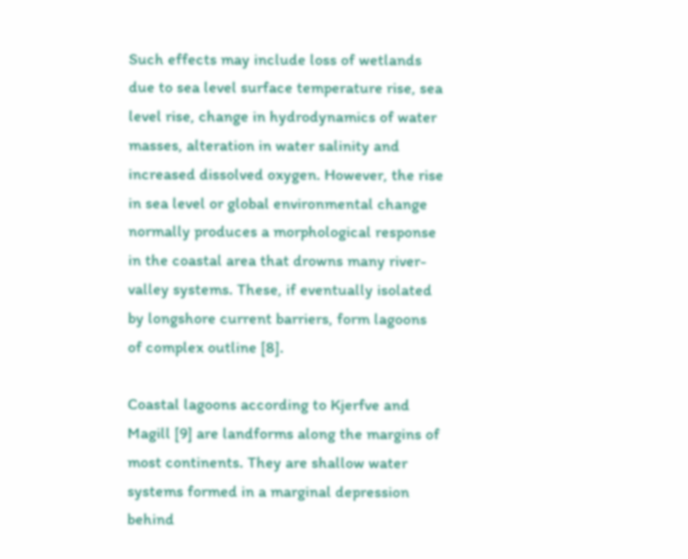Such effects may include loss of wetlands due to sea level surface temperature rise, sea level rise, change in hydrodynamics of water masses, alteration in water salinity and increased dissolved oxygen. However, the rise in sea level or global environmental change normally produces a morphological response in the coastal area that drowns many river-valley systems. These, if eventually isolated by longshore current barriers, form lagoons of complex outline [8].

Coastal lagoons according to Kjerfve and Magill [9] are landforms along the margins of most continents. They are shallow water systems formed in a marginal depression behind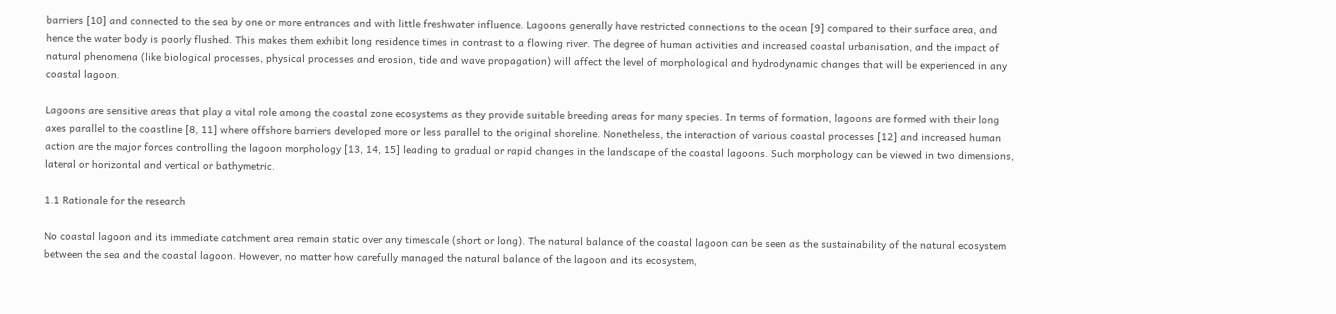barriers [10] and connected to the sea by one or more entrances and with little freshwater influence. Lagoons generally have restricted connections to the ocean [9] compared to their surface area, and hence the water body is poorly flushed. This makes them exhibit long residence times in contrast to a flowing river. The degree of human activities and increased coastal urbanisation, and the impact of natural phenomena (like biological processes, physical processes and erosion, tide and wave propagation) will affect the level of morphological and hydrodynamic changes that will be experienced in any coastal lagoon.

Lagoons are sensitive areas that play a vital role among the coastal zone ecosystems as they provide suitable breeding areas for many species. In terms of formation, lagoons are formed with their long axes parallel to the coastline [8, 11] where offshore barriers developed more or less parallel to the original shoreline. Nonetheless, the interaction of various coastal processes [12] and increased human action are the major forces controlling the lagoon morphology [13, 14, 15] leading to gradual or rapid changes in the landscape of the coastal lagoons. Such morphology can be viewed in two dimensions, lateral or horizontal and vertical or bathymetric.

1.1 Rationale for the research

No coastal lagoon and its immediate catchment area remain static over any timescale (short or long). The natural balance of the coastal lagoon can be seen as the sustainability of the natural ecosystem between the sea and the coastal lagoon. However, no matter how carefully managed the natural balance of the lagoon and its ecosystem,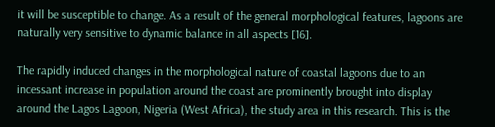it will be susceptible to change. As a result of the general morphological features, lagoons are naturally very sensitive to dynamic balance in all aspects [16].

The rapidly induced changes in the morphological nature of coastal lagoons due to an incessant increase in population around the coast are prominently brought into display around the Lagos Lagoon, Nigeria (West Africa), the study area in this research. This is the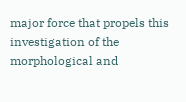major force that propels this investigation of the morphological and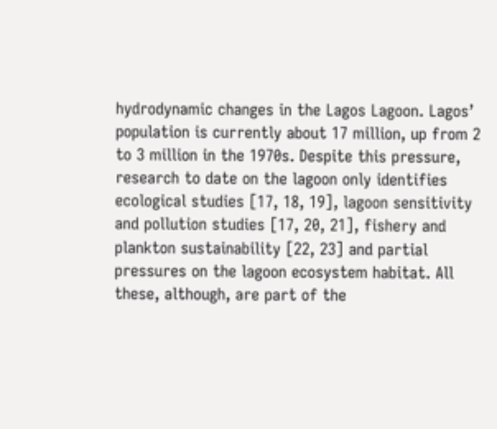hydrodynamic changes in the Lagos Lagoon. Lagos’ population is currently about 17 million, up from 2 to 3 million in the 1970s. Despite this pressure, research to date on the lagoon only identifies ecological studies [17, 18, 19], lagoon sensitivity and pollution studies [17, 20, 21], fishery and plankton sustainability [22, 23] and partial pressures on the lagoon ecosystem habitat. All these, although, are part of the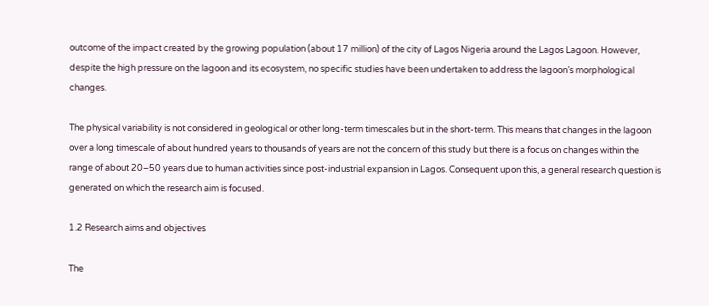outcome of the impact created by the growing population (about 17 million) of the city of Lagos Nigeria around the Lagos Lagoon. However, despite the high pressure on the lagoon and its ecosystem, no specific studies have been undertaken to address the lagoon’s morphological changes.

The physical variability is not considered in geological or other long-term timescales but in the short-term. This means that changes in the lagoon over a long timescale of about hundred years to thousands of years are not the concern of this study but there is a focus on changes within the range of about 20–50 years due to human activities since post-industrial expansion in Lagos. Consequent upon this, a general research question is generated on which the research aim is focused.

1.2 Research aims and objectives

The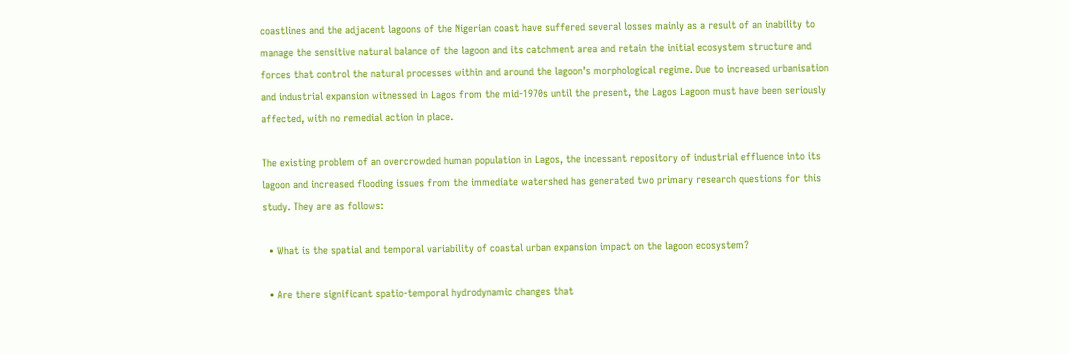coastlines and the adjacent lagoons of the Nigerian coast have suffered several losses mainly as a result of an inability to manage the sensitive natural balance of the lagoon and its catchment area and retain the initial ecosystem structure and forces that control the natural processes within and around the lagoon’s morphological regime. Due to increased urbanisation and industrial expansion witnessed in Lagos from the mid-1970s until the present, the Lagos Lagoon must have been seriously affected, with no remedial action in place.

The existing problem of an overcrowded human population in Lagos, the incessant repository of industrial effluence into its lagoon and increased flooding issues from the immediate watershed has generated two primary research questions for this study. They are as follows:

  • What is the spatial and temporal variability of coastal urban expansion impact on the lagoon ecosystem?

  • Are there significant spatio-temporal hydrodynamic changes that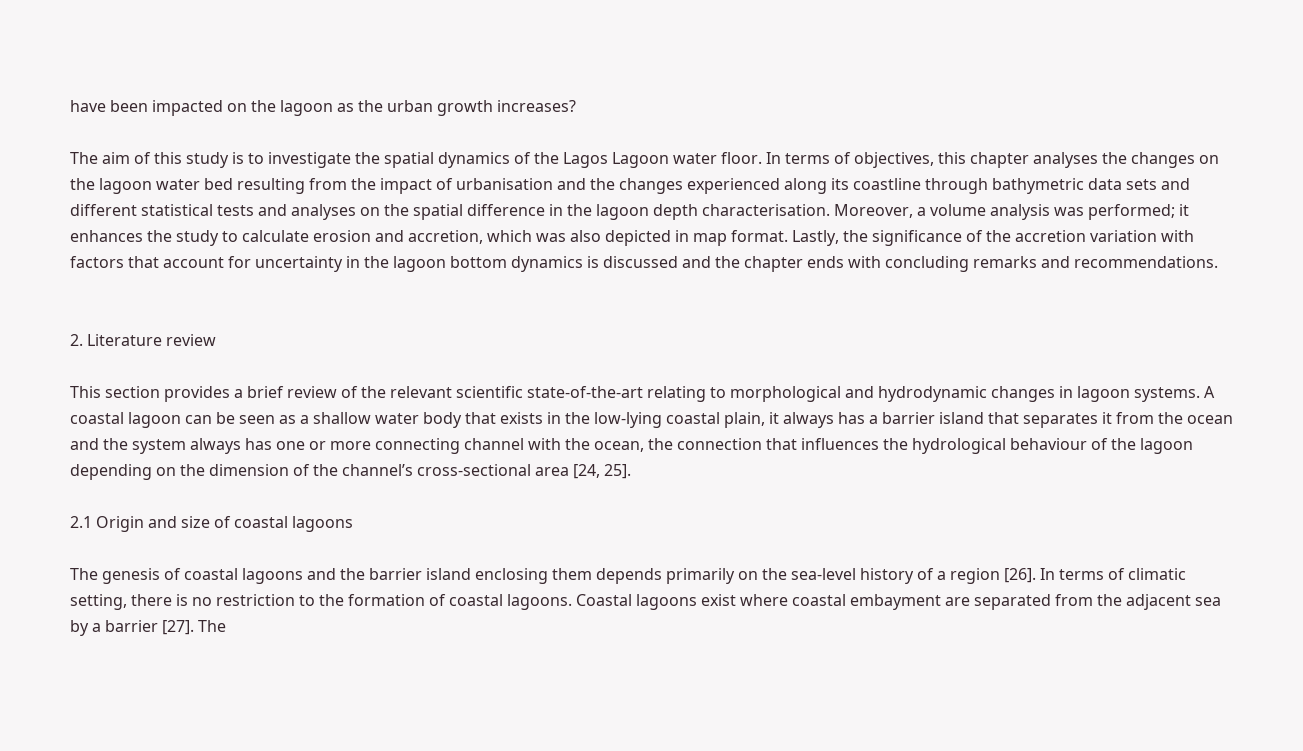have been impacted on the lagoon as the urban growth increases?

The aim of this study is to investigate the spatial dynamics of the Lagos Lagoon water floor. In terms of objectives, this chapter analyses the changes on the lagoon water bed resulting from the impact of urbanisation and the changes experienced along its coastline through bathymetric data sets and different statistical tests and analyses on the spatial difference in the lagoon depth characterisation. Moreover, a volume analysis was performed; it enhances the study to calculate erosion and accretion, which was also depicted in map format. Lastly, the significance of the accretion variation with factors that account for uncertainty in the lagoon bottom dynamics is discussed and the chapter ends with concluding remarks and recommendations.


2. Literature review

This section provides a brief review of the relevant scientific state-of-the-art relating to morphological and hydrodynamic changes in lagoon systems. A coastal lagoon can be seen as a shallow water body that exists in the low-lying coastal plain, it always has a barrier island that separates it from the ocean and the system always has one or more connecting channel with the ocean, the connection that influences the hydrological behaviour of the lagoon depending on the dimension of the channel’s cross-sectional area [24, 25].

2.1 Origin and size of coastal lagoons

The genesis of coastal lagoons and the barrier island enclosing them depends primarily on the sea-level history of a region [26]. In terms of climatic setting, there is no restriction to the formation of coastal lagoons. Coastal lagoons exist where coastal embayment are separated from the adjacent sea by a barrier [27]. The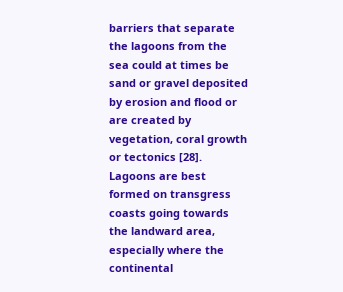barriers that separate the lagoons from the sea could at times be sand or gravel deposited by erosion and flood or are created by vegetation, coral growth or tectonics [28]. Lagoons are best formed on transgress coasts going towards the landward area, especially where the continental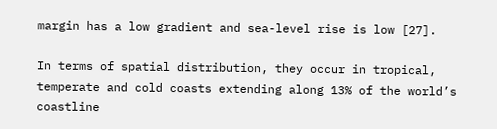margin has a low gradient and sea-level rise is low [27].

In terms of spatial distribution, they occur in tropical, temperate and cold coasts extending along 13% of the world’s coastline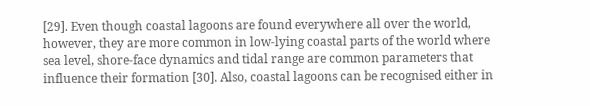[29]. Even though coastal lagoons are found everywhere all over the world, however, they are more common in low-lying coastal parts of the world where sea level, shore-face dynamics and tidal range are common parameters that influence their formation [30]. Also, coastal lagoons can be recognised either in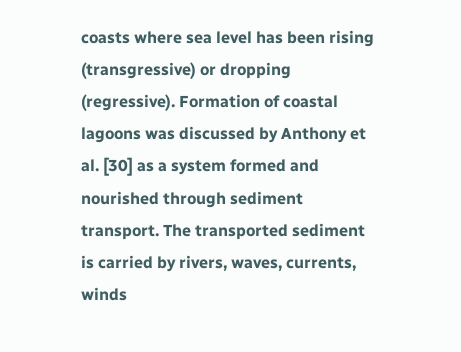coasts where sea level has been rising (transgressive) or dropping (regressive). Formation of coastal lagoons was discussed by Anthony et al. [30] as a system formed and nourished through sediment transport. The transported sediment is carried by rivers, waves, currents, winds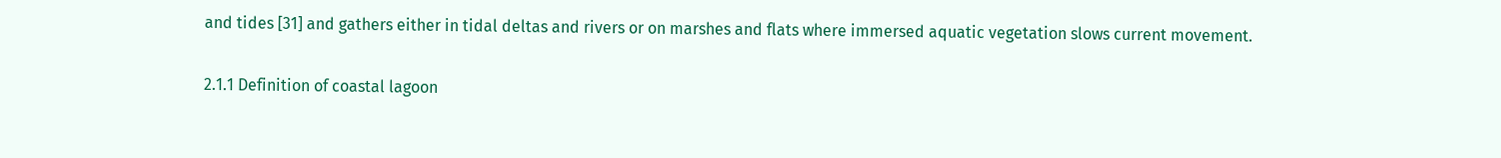and tides [31] and gathers either in tidal deltas and rivers or on marshes and flats where immersed aquatic vegetation slows current movement.

2.1.1 Definition of coastal lagoon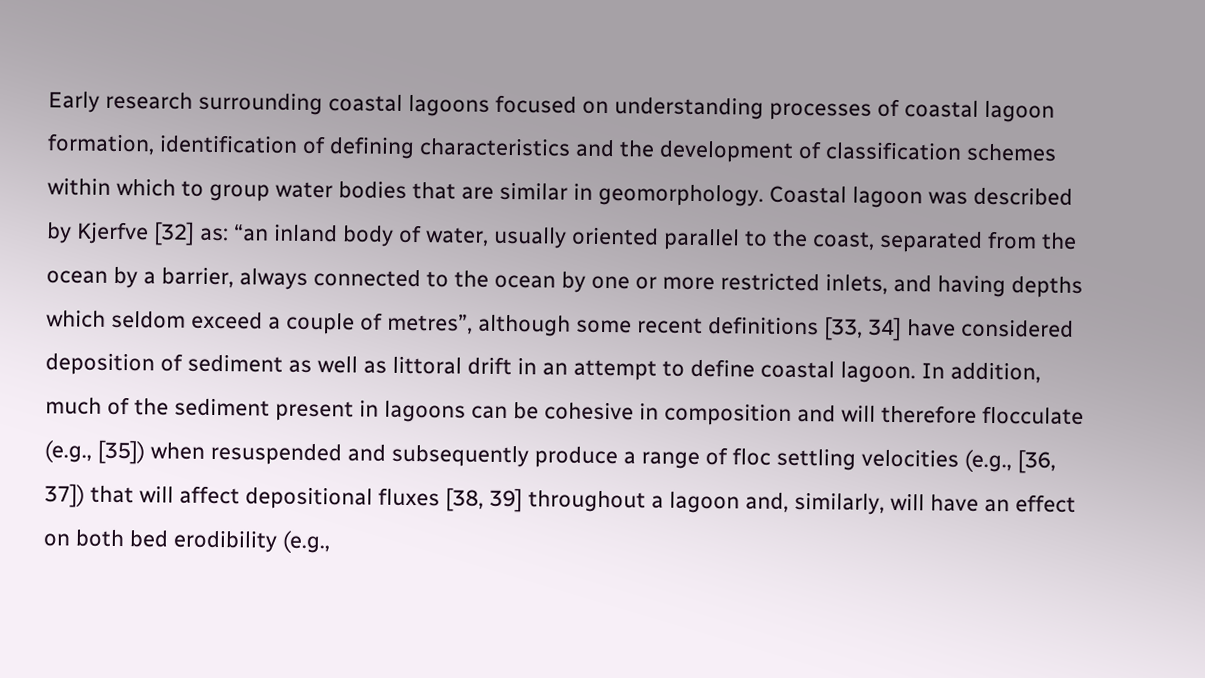Early research surrounding coastal lagoons focused on understanding processes of coastal lagoon formation, identification of defining characteristics and the development of classification schemes within which to group water bodies that are similar in geomorphology. Coastal lagoon was described by Kjerfve [32] as: “an inland body of water, usually oriented parallel to the coast, separated from the ocean by a barrier, always connected to the ocean by one or more restricted inlets, and having depths which seldom exceed a couple of metres”, although some recent definitions [33, 34] have considered deposition of sediment as well as littoral drift in an attempt to define coastal lagoon. In addition, much of the sediment present in lagoons can be cohesive in composition and will therefore flocculate (e.g., [35]) when resuspended and subsequently produce a range of floc settling velocities (e.g., [36, 37]) that will affect depositional fluxes [38, 39] throughout a lagoon and, similarly, will have an effect on both bed erodibility (e.g.,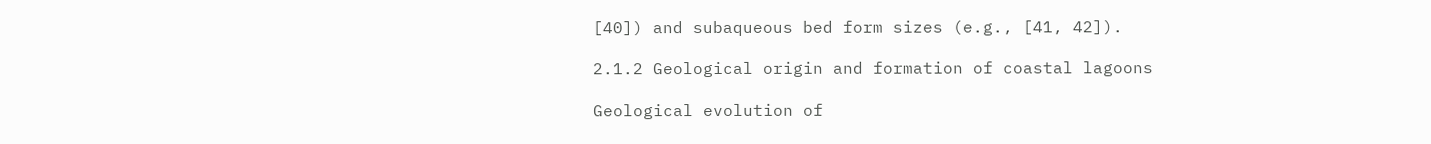[40]) and subaqueous bed form sizes (e.g., [41, 42]).

2.1.2 Geological origin and formation of coastal lagoons

Geological evolution of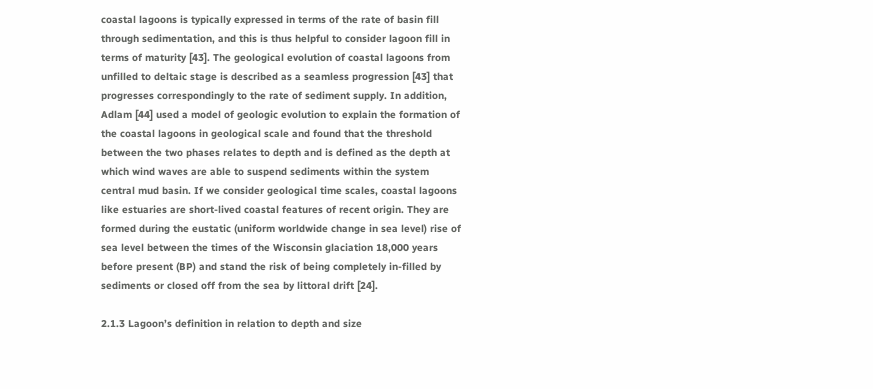coastal lagoons is typically expressed in terms of the rate of basin fill through sedimentation, and this is thus helpful to consider lagoon fill in terms of maturity [43]. The geological evolution of coastal lagoons from unfilled to deltaic stage is described as a seamless progression [43] that progresses correspondingly to the rate of sediment supply. In addition, Adlam [44] used a model of geologic evolution to explain the formation of the coastal lagoons in geological scale and found that the threshold between the two phases relates to depth and is defined as the depth at which wind waves are able to suspend sediments within the system central mud basin. If we consider geological time scales, coastal lagoons like estuaries are short-lived coastal features of recent origin. They are formed during the eustatic (uniform worldwide change in sea level) rise of sea level between the times of the Wisconsin glaciation 18,000 years before present (BP) and stand the risk of being completely in-filled by sediments or closed off from the sea by littoral drift [24].

2.1.3 Lagoon’s definition in relation to depth and size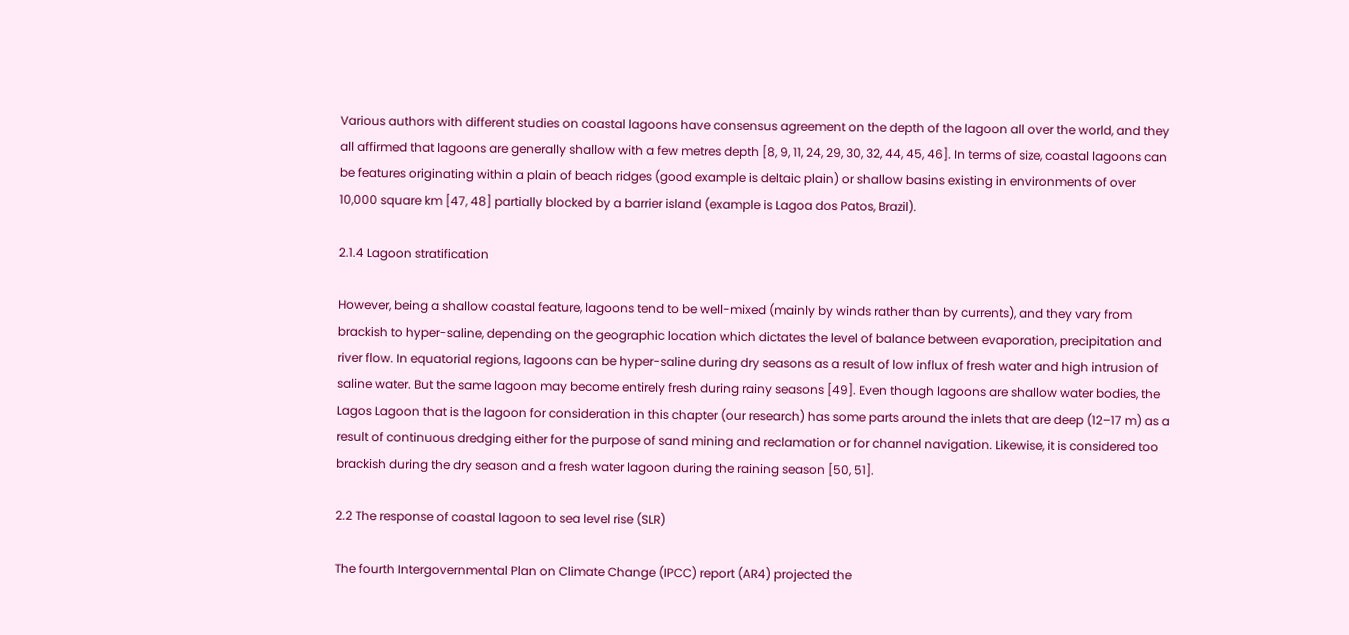Various authors with different studies on coastal lagoons have consensus agreement on the depth of the lagoon all over the world, and they all affirmed that lagoons are generally shallow with a few metres depth [8, 9, 11, 24, 29, 30, 32, 44, 45, 46]. In terms of size, coastal lagoons can be features originating within a plain of beach ridges (good example is deltaic plain) or shallow basins existing in environments of over 10,000 square km [47, 48] partially blocked by a barrier island (example is Lagoa dos Patos, Brazil).

2.1.4 Lagoon stratification

However, being a shallow coastal feature, lagoons tend to be well-mixed (mainly by winds rather than by currents), and they vary from brackish to hyper-saline, depending on the geographic location which dictates the level of balance between evaporation, precipitation and river flow. In equatorial regions, lagoons can be hyper-saline during dry seasons as a result of low influx of fresh water and high intrusion of saline water. But the same lagoon may become entirely fresh during rainy seasons [49]. Even though lagoons are shallow water bodies, the Lagos Lagoon that is the lagoon for consideration in this chapter (our research) has some parts around the inlets that are deep (12–17 m) as a result of continuous dredging either for the purpose of sand mining and reclamation or for channel navigation. Likewise, it is considered too brackish during the dry season and a fresh water lagoon during the raining season [50, 51].

2.2 The response of coastal lagoon to sea level rise (SLR)

The fourth Intergovernmental Plan on Climate Change (IPCC) report (AR4) projected the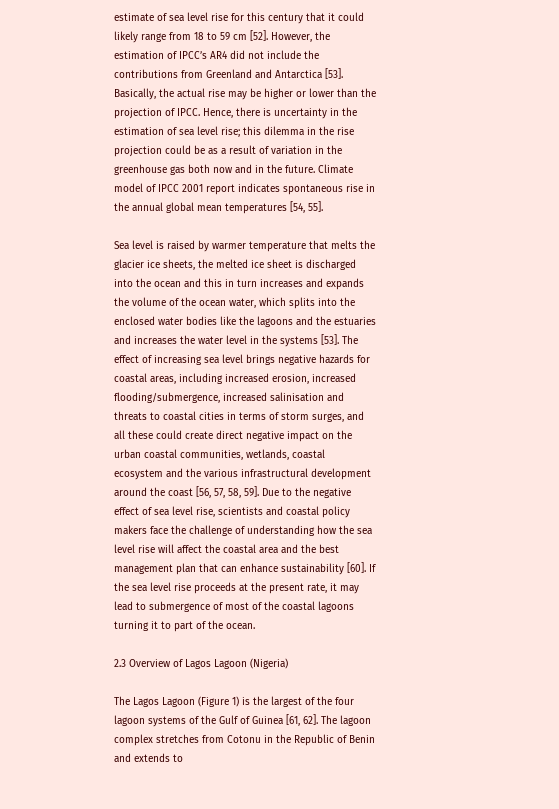estimate of sea level rise for this century that it could likely range from 18 to 59 cm [52]. However, the estimation of IPCC’s AR4 did not include the contributions from Greenland and Antarctica [53]. Basically, the actual rise may be higher or lower than the projection of IPCC. Hence, there is uncertainty in the estimation of sea level rise; this dilemma in the rise projection could be as a result of variation in the greenhouse gas both now and in the future. Climate model of IPCC 2001 report indicates spontaneous rise in the annual global mean temperatures [54, 55].

Sea level is raised by warmer temperature that melts the glacier ice sheets, the melted ice sheet is discharged into the ocean and this in turn increases and expands the volume of the ocean water, which splits into the enclosed water bodies like the lagoons and the estuaries and increases the water level in the systems [53]. The effect of increasing sea level brings negative hazards for coastal areas, including increased erosion, increased flooding/submergence, increased salinisation and threats to coastal cities in terms of storm surges, and all these could create direct negative impact on the urban coastal communities, wetlands, coastal ecosystem and the various infrastructural development around the coast [56, 57, 58, 59]. Due to the negative effect of sea level rise, scientists and coastal policy makers face the challenge of understanding how the sea level rise will affect the coastal area and the best management plan that can enhance sustainability [60]. If the sea level rise proceeds at the present rate, it may lead to submergence of most of the coastal lagoons turning it to part of the ocean.

2.3 Overview of Lagos Lagoon (Nigeria)

The Lagos Lagoon (Figure 1) is the largest of the four lagoon systems of the Gulf of Guinea [61, 62]. The lagoon complex stretches from Cotonu in the Republic of Benin and extends to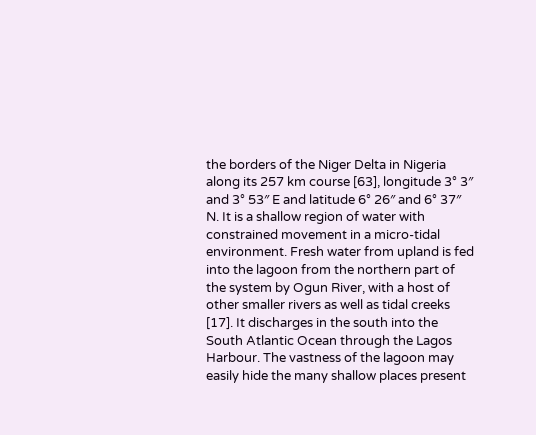the borders of the Niger Delta in Nigeria along its 257 km course [63], longitude 3° 3″ and 3° 53″ E and latitude 6° 26″ and 6° 37″ N. It is a shallow region of water with constrained movement in a micro-tidal environment. Fresh water from upland is fed into the lagoon from the northern part of the system by Ogun River, with a host of other smaller rivers as well as tidal creeks [17]. It discharges in the south into the South Atlantic Ocean through the Lagos Harbour. The vastness of the lagoon may easily hide the many shallow places present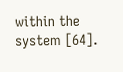within the system [64].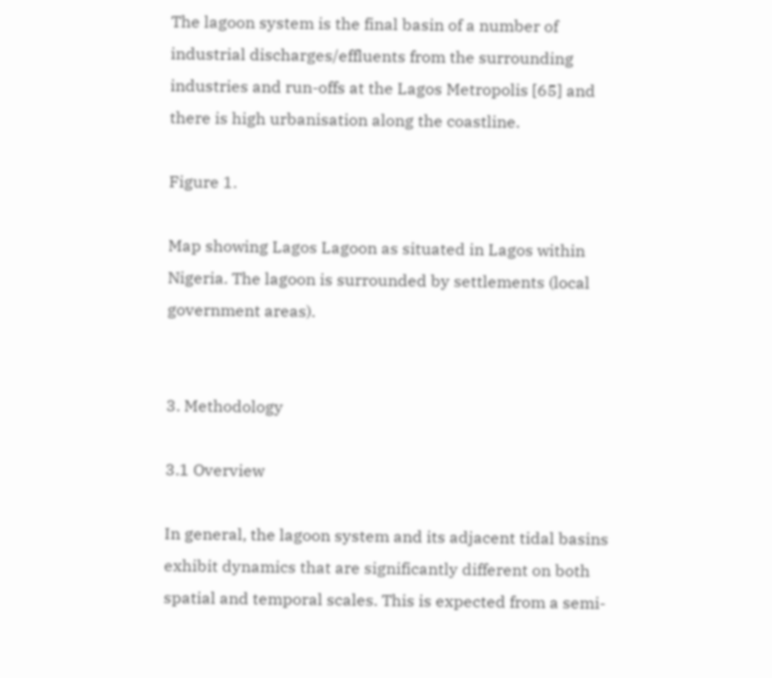The lagoon system is the final basin of a number of industrial discharges/effluents from the surrounding industries and run-offs at the Lagos Metropolis [65] and there is high urbanisation along the coastline.

Figure 1.

Map showing Lagos Lagoon as situated in Lagos within Nigeria. The lagoon is surrounded by settlements (local government areas).


3. Methodology

3.1 Overview

In general, the lagoon system and its adjacent tidal basins exhibit dynamics that are significantly different on both spatial and temporal scales. This is expected from a semi-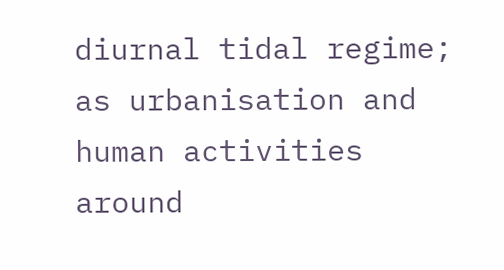diurnal tidal regime; as urbanisation and human activities around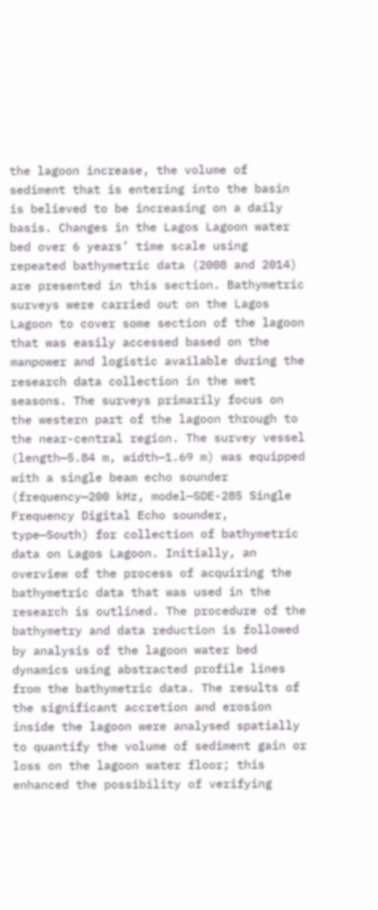the lagoon increase, the volume of sediment that is entering into the basin is believed to be increasing on a daily basis. Changes in the Lagos Lagoon water bed over 6 years’ time scale using repeated bathymetric data (2008 and 2014) are presented in this section. Bathymetric surveys were carried out on the Lagos Lagoon to cover some section of the lagoon that was easily accessed based on the manpower and logistic available during the research data collection in the wet seasons. The surveys primarily focus on the western part of the lagoon through to the near-central region. The survey vessel (length—5.84 m, width—1.69 m) was equipped with a single beam echo sounder (frequency—200 kHz, model—SDE-285 Single Frequency Digital Echo sounder, type—South) for collection of bathymetric data on Lagos Lagoon. Initially, an overview of the process of acquiring the bathymetric data that was used in the research is outlined. The procedure of the bathymetry and data reduction is followed by analysis of the lagoon water bed dynamics using abstracted profile lines from the bathymetric data. The results of the significant accretion and erosion inside the lagoon were analysed spatially to quantify the volume of sediment gain or loss on the lagoon water floor; this enhanced the possibility of verifying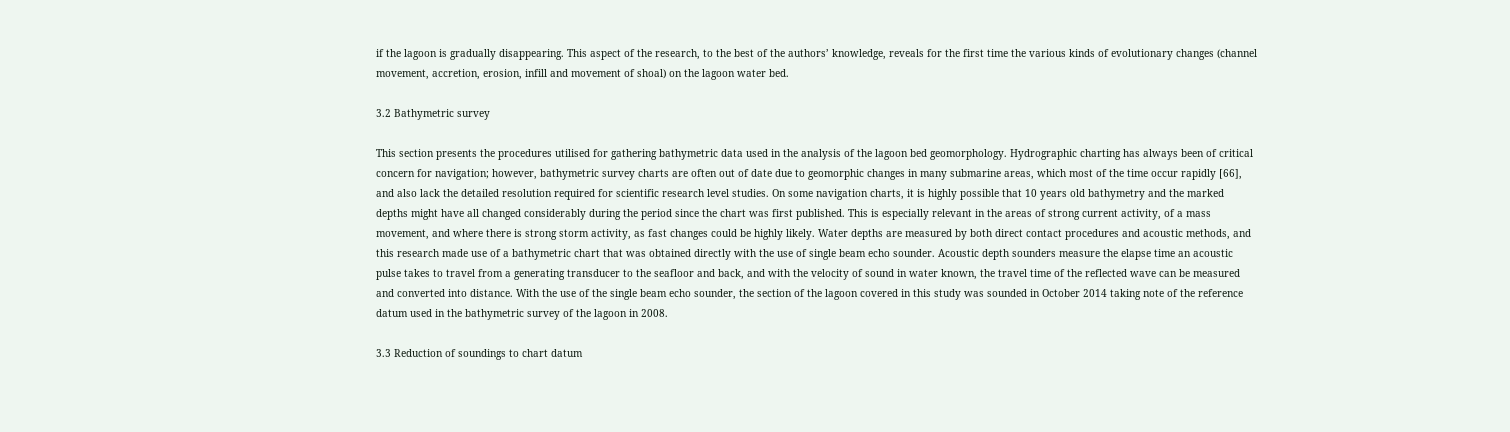if the lagoon is gradually disappearing. This aspect of the research, to the best of the authors’ knowledge, reveals for the first time the various kinds of evolutionary changes (channel movement, accretion, erosion, infill and movement of shoal) on the lagoon water bed.

3.2 Bathymetric survey

This section presents the procedures utilised for gathering bathymetric data used in the analysis of the lagoon bed geomorphology. Hydrographic charting has always been of critical concern for navigation; however, bathymetric survey charts are often out of date due to geomorphic changes in many submarine areas, which most of the time occur rapidly [66], and also lack the detailed resolution required for scientific research level studies. On some navigation charts, it is highly possible that 10 years old bathymetry and the marked depths might have all changed considerably during the period since the chart was first published. This is especially relevant in the areas of strong current activity, of a mass movement, and where there is strong storm activity, as fast changes could be highly likely. Water depths are measured by both direct contact procedures and acoustic methods, and this research made use of a bathymetric chart that was obtained directly with the use of single beam echo sounder. Acoustic depth sounders measure the elapse time an acoustic pulse takes to travel from a generating transducer to the seafloor and back, and with the velocity of sound in water known, the travel time of the reflected wave can be measured and converted into distance. With the use of the single beam echo sounder, the section of the lagoon covered in this study was sounded in October 2014 taking note of the reference datum used in the bathymetric survey of the lagoon in 2008.

3.3 Reduction of soundings to chart datum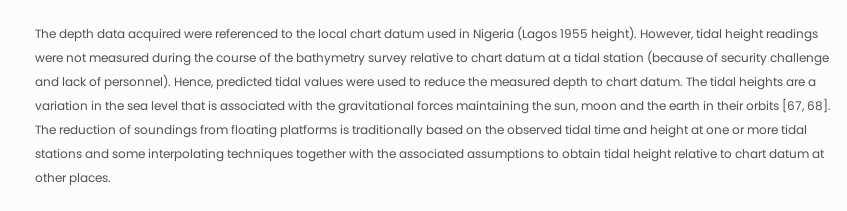The depth data acquired were referenced to the local chart datum used in Nigeria (Lagos 1955 height). However, tidal height readings were not measured during the course of the bathymetry survey relative to chart datum at a tidal station (because of security challenge and lack of personnel). Hence, predicted tidal values were used to reduce the measured depth to chart datum. The tidal heights are a variation in the sea level that is associated with the gravitational forces maintaining the sun, moon and the earth in their orbits [67, 68]. The reduction of soundings from floating platforms is traditionally based on the observed tidal time and height at one or more tidal stations and some interpolating techniques together with the associated assumptions to obtain tidal height relative to chart datum at other places.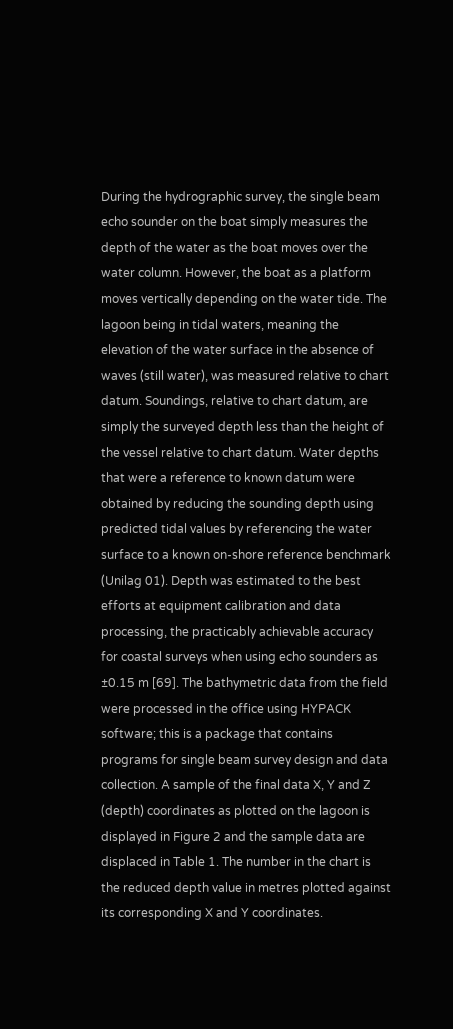During the hydrographic survey, the single beam echo sounder on the boat simply measures the depth of the water as the boat moves over the water column. However, the boat as a platform moves vertically depending on the water tide. The lagoon being in tidal waters, meaning the elevation of the water surface in the absence of waves (still water), was measured relative to chart datum. Soundings, relative to chart datum, are simply the surveyed depth less than the height of the vessel relative to chart datum. Water depths that were a reference to known datum were obtained by reducing the sounding depth using predicted tidal values by referencing the water surface to a known on-shore reference benchmark (Unilag 01). Depth was estimated to the best efforts at equipment calibration and data processing, the practicably achievable accuracy for coastal surveys when using echo sounders as ±0.15 m [69]. The bathymetric data from the field were processed in the office using HYPACK software; this is a package that contains programs for single beam survey design and data collection. A sample of the final data X, Y and Z (depth) coordinates as plotted on the lagoon is displayed in Figure 2 and the sample data are displaced in Table 1. The number in the chart is the reduced depth value in metres plotted against its corresponding X and Y coordinates.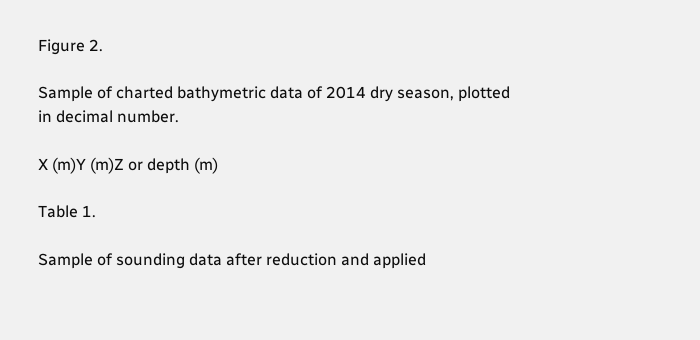Figure 2.

Sample of charted bathymetric data of 2014 dry season, plotted in decimal number.

X (m)Y (m)Z or depth (m)

Table 1.

Sample of sounding data after reduction and applied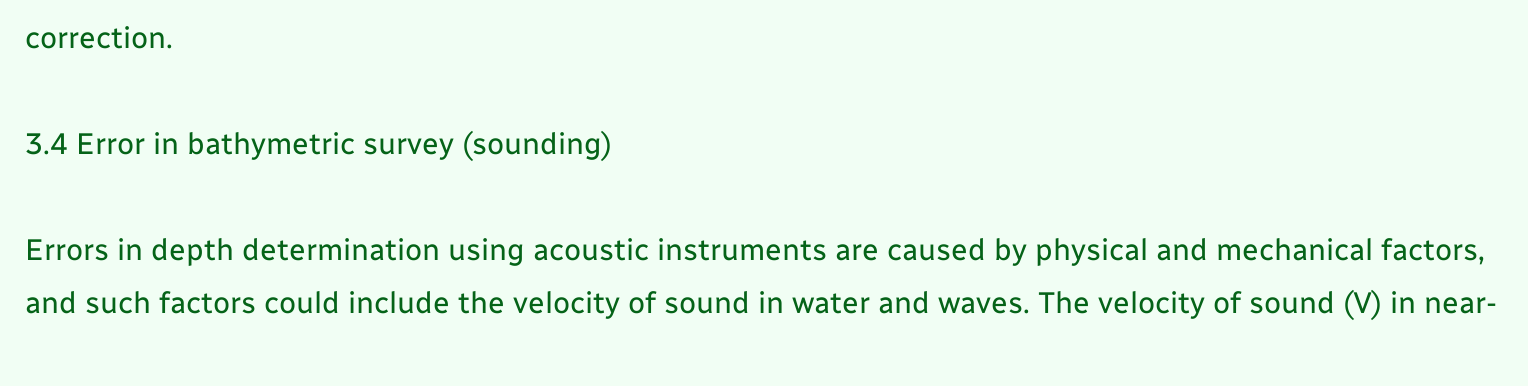correction.

3.4 Error in bathymetric survey (sounding)

Errors in depth determination using acoustic instruments are caused by physical and mechanical factors, and such factors could include the velocity of sound in water and waves. The velocity of sound (V) in near-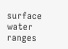surface water ranges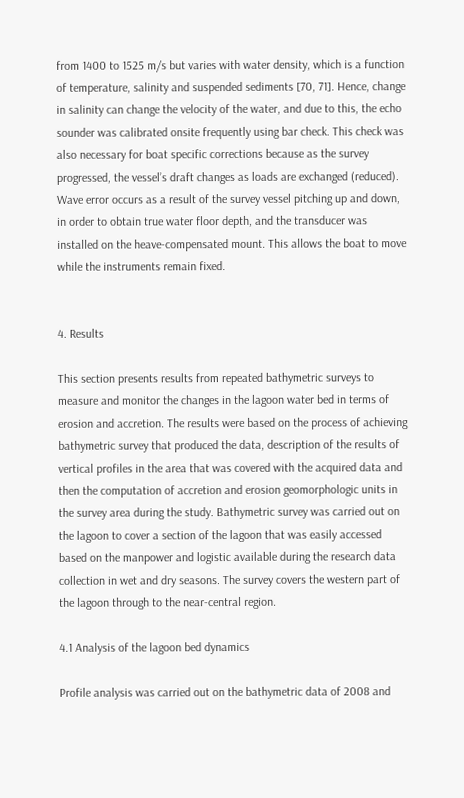from 1400 to 1525 m/s but varies with water density, which is a function of temperature, salinity and suspended sediments [70, 71]. Hence, change in salinity can change the velocity of the water, and due to this, the echo sounder was calibrated onsite frequently using bar check. This check was also necessary for boat specific corrections because as the survey progressed, the vessel’s draft changes as loads are exchanged (reduced). Wave error occurs as a result of the survey vessel pitching up and down, in order to obtain true water floor depth, and the transducer was installed on the heave-compensated mount. This allows the boat to move while the instruments remain fixed.


4. Results

This section presents results from repeated bathymetric surveys to measure and monitor the changes in the lagoon water bed in terms of erosion and accretion. The results were based on the process of achieving bathymetric survey that produced the data, description of the results of vertical profiles in the area that was covered with the acquired data and then the computation of accretion and erosion geomorphologic units in the survey area during the study. Bathymetric survey was carried out on the lagoon to cover a section of the lagoon that was easily accessed based on the manpower and logistic available during the research data collection in wet and dry seasons. The survey covers the western part of the lagoon through to the near-central region.

4.1 Analysis of the lagoon bed dynamics

Profile analysis was carried out on the bathymetric data of 2008 and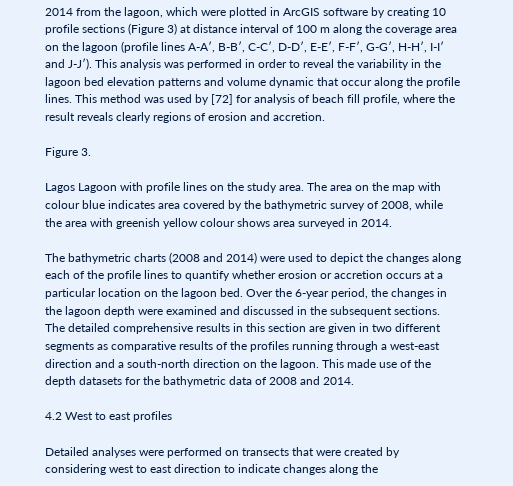2014 from the lagoon, which were plotted in ArcGIS software by creating 10 profile sections (Figure 3) at distance interval of 100 m along the coverage area on the lagoon (profile lines A-A′, B-B′, C-C′, D-D′, E-E′, F-F′, G-G′, H-H′, I-I′ and J-J′). This analysis was performed in order to reveal the variability in the lagoon bed elevation patterns and volume dynamic that occur along the profile lines. This method was used by [72] for analysis of beach fill profile, where the result reveals clearly regions of erosion and accretion.

Figure 3.

Lagos Lagoon with profile lines on the study area. The area on the map with colour blue indicates area covered by the bathymetric survey of 2008, while the area with greenish yellow colour shows area surveyed in 2014.

The bathymetric charts (2008 and 2014) were used to depict the changes along each of the profile lines to quantify whether erosion or accretion occurs at a particular location on the lagoon bed. Over the 6-year period, the changes in the lagoon depth were examined and discussed in the subsequent sections. The detailed comprehensive results in this section are given in two different segments as comparative results of the profiles running through a west-east direction and a south-north direction on the lagoon. This made use of the depth datasets for the bathymetric data of 2008 and 2014.

4.2 West to east profiles

Detailed analyses were performed on transects that were created by considering west to east direction to indicate changes along the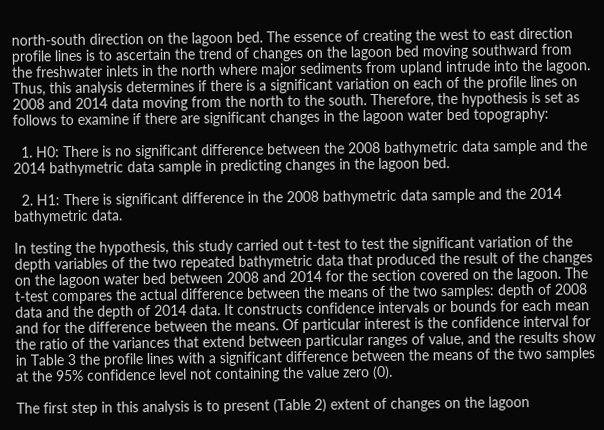north-south direction on the lagoon bed. The essence of creating the west to east direction profile lines is to ascertain the trend of changes on the lagoon bed moving southward from the freshwater inlets in the north where major sediments from upland intrude into the lagoon. Thus, this analysis determines if there is a significant variation on each of the profile lines on 2008 and 2014 data moving from the north to the south. Therefore, the hypothesis is set as follows to examine if there are significant changes in the lagoon water bed topography:

  1. H0: There is no significant difference between the 2008 bathymetric data sample and the 2014 bathymetric data sample in predicting changes in the lagoon bed.

  2. H1: There is significant difference in the 2008 bathymetric data sample and the 2014 bathymetric data.

In testing the hypothesis, this study carried out t-test to test the significant variation of the depth variables of the two repeated bathymetric data that produced the result of the changes on the lagoon water bed between 2008 and 2014 for the section covered on the lagoon. The t-test compares the actual difference between the means of the two samples: depth of 2008 data and the depth of 2014 data. It constructs confidence intervals or bounds for each mean and for the difference between the means. Of particular interest is the confidence interval for the ratio of the variances that extend between particular ranges of value, and the results show in Table 3 the profile lines with a significant difference between the means of the two samples at the 95% confidence level not containing the value zero (0).

The first step in this analysis is to present (Table 2) extent of changes on the lagoon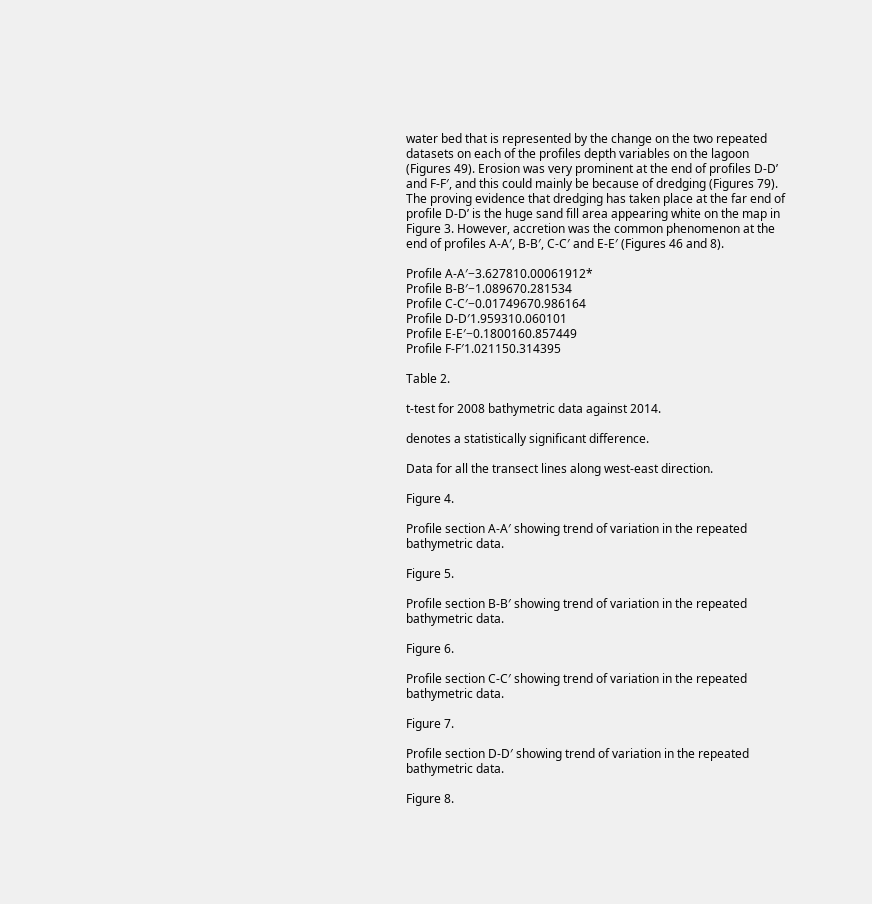water bed that is represented by the change on the two repeated datasets on each of the profiles depth variables on the lagoon (Figures 49). Erosion was very prominent at the end of profiles D-D’ and F-F′, and this could mainly be because of dredging (Figures 79). The proving evidence that dredging has taken place at the far end of profile D-D’ is the huge sand fill area appearing white on the map in Figure 3. However, accretion was the common phenomenon at the end of profiles A-A′, B-B′, C-C′ and E-E′ (Figures 46 and 8).

Profile A-A′−3.627810.00061912*
Profile B-B′−1.089670.281534
Profile C-C′−0.01749670.986164
Profile D-D′1.959310.060101
Profile E-E′−0.1800160.857449
Profile F-F′1.021150.314395

Table 2.

t-test for 2008 bathymetric data against 2014.

denotes a statistically significant difference.

Data for all the transect lines along west-east direction.

Figure 4.

Profile section A-A′ showing trend of variation in the repeated bathymetric data.

Figure 5.

Profile section B-B′ showing trend of variation in the repeated bathymetric data.

Figure 6.

Profile section C-C′ showing trend of variation in the repeated bathymetric data.

Figure 7.

Profile section D-D′ showing trend of variation in the repeated bathymetric data.

Figure 8.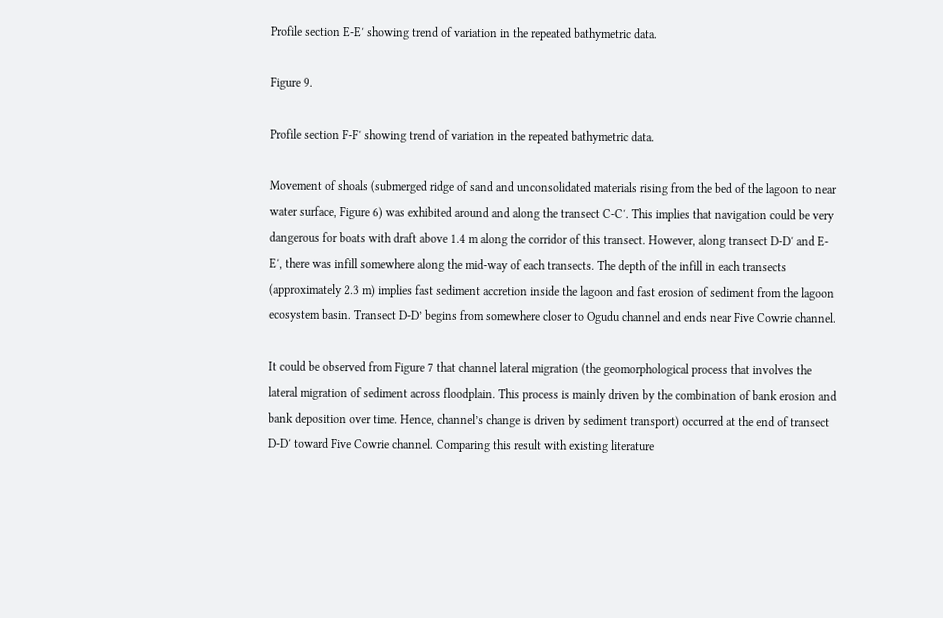Profile section E-E′ showing trend of variation in the repeated bathymetric data.

Figure 9.

Profile section F-F′ showing trend of variation in the repeated bathymetric data.

Movement of shoals (submerged ridge of sand and unconsolidated materials rising from the bed of the lagoon to near water surface, Figure 6) was exhibited around and along the transect C-C′. This implies that navigation could be very dangerous for boats with draft above 1.4 m along the corridor of this transect. However, along transect D-D′ and E-E′, there was infill somewhere along the mid-way of each transects. The depth of the infill in each transects (approximately 2.3 m) implies fast sediment accretion inside the lagoon and fast erosion of sediment from the lagoon ecosystem basin. Transect D-D’ begins from somewhere closer to Ogudu channel and ends near Five Cowrie channel.

It could be observed from Figure 7 that channel lateral migration (the geomorphological process that involves the lateral migration of sediment across floodplain. This process is mainly driven by the combination of bank erosion and bank deposition over time. Hence, channel’s change is driven by sediment transport) occurred at the end of transect D-D′ toward Five Cowrie channel. Comparing this result with existing literature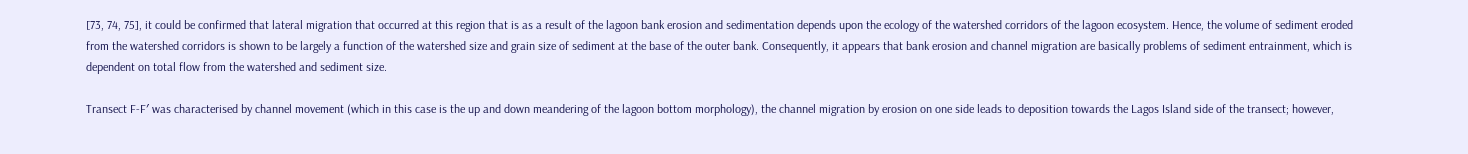[73, 74, 75], it could be confirmed that lateral migration that occurred at this region that is as a result of the lagoon bank erosion and sedimentation depends upon the ecology of the watershed corridors of the lagoon ecosystem. Hence, the volume of sediment eroded from the watershed corridors is shown to be largely a function of the watershed size and grain size of sediment at the base of the outer bank. Consequently, it appears that bank erosion and channel migration are basically problems of sediment entrainment, which is dependent on total flow from the watershed and sediment size.

Transect F-F′ was characterised by channel movement (which in this case is the up and down meandering of the lagoon bottom morphology), the channel migration by erosion on one side leads to deposition towards the Lagos Island side of the transect; however,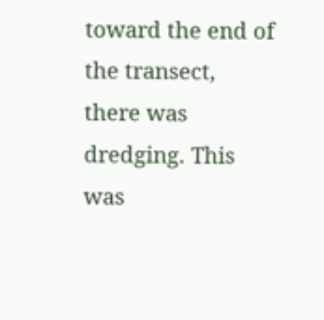toward the end of the transect, there was dredging. This was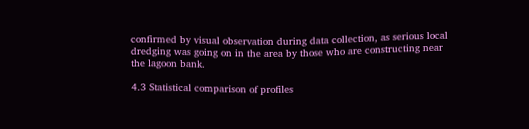confirmed by visual observation during data collection, as serious local dredging was going on in the area by those who are constructing near the lagoon bank.

4.3 Statistical comparison of profiles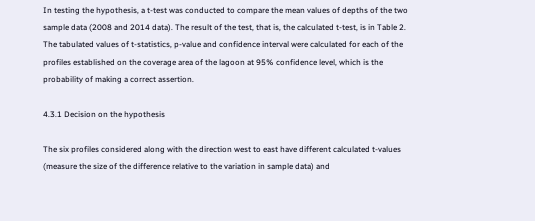In testing the hypothesis, a t-test was conducted to compare the mean values of depths of the two sample data (2008 and 2014 data). The result of the test, that is, the calculated t-test, is in Table 2. The tabulated values of t-statistics, p-value and confidence interval were calculated for each of the profiles established on the coverage area of the lagoon at 95% confidence level, which is the probability of making a correct assertion.

4.3.1 Decision on the hypothesis

The six profiles considered along with the direction west to east have different calculated t-values (measure the size of the difference relative to the variation in sample data) and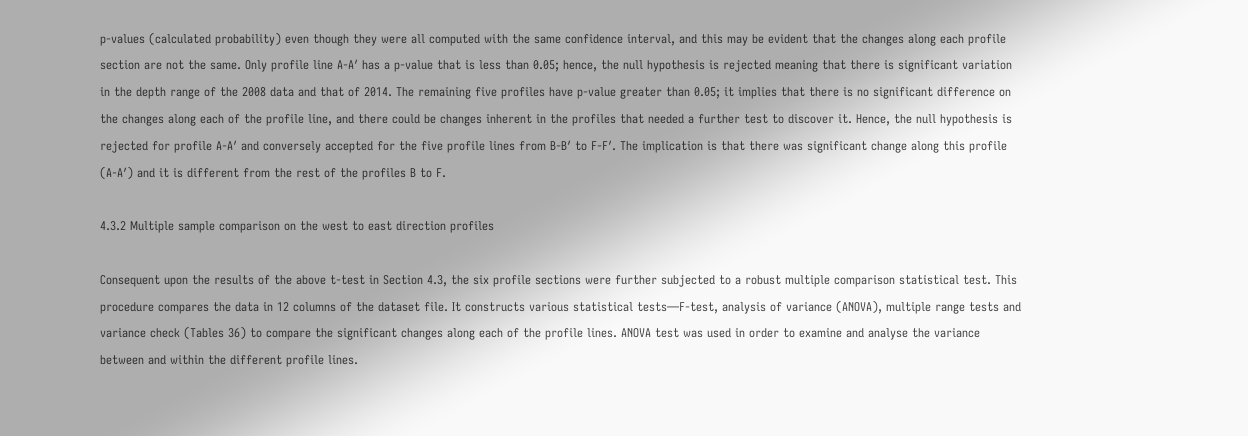p-values (calculated probability) even though they were all computed with the same confidence interval, and this may be evident that the changes along each profile section are not the same. Only profile line A-A′ has a p-value that is less than 0.05; hence, the null hypothesis is rejected meaning that there is significant variation in the depth range of the 2008 data and that of 2014. The remaining five profiles have p-value greater than 0.05; it implies that there is no significant difference on the changes along each of the profile line, and there could be changes inherent in the profiles that needed a further test to discover it. Hence, the null hypothesis is rejected for profile A-A′ and conversely accepted for the five profile lines from B-B′ to F-F′. The implication is that there was significant change along this profile (A-A′) and it is different from the rest of the profiles B to F.

4.3.2 Multiple sample comparison on the west to east direction profiles

Consequent upon the results of the above t-test in Section 4.3, the six profile sections were further subjected to a robust multiple comparison statistical test. This procedure compares the data in 12 columns of the dataset file. It constructs various statistical tests—F-test, analysis of variance (ANOVA), multiple range tests and variance check (Tables 36) to compare the significant changes along each of the profile lines. ANOVA test was used in order to examine and analyse the variance between and within the different profile lines.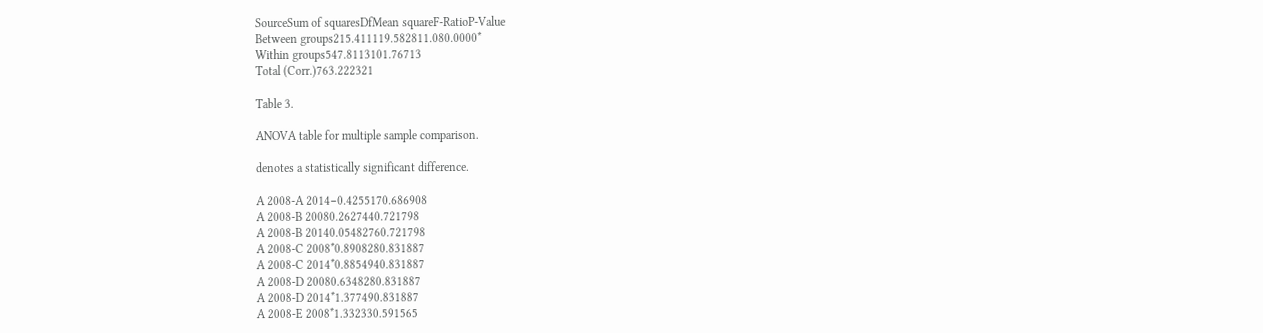SourceSum of squaresDfMean squareF-RatioP-Value
Between groups215.411119.582811.080.0000*
Within groups547.8113101.76713
Total (Corr.)763.222321

Table 3.

ANOVA table for multiple sample comparison.

denotes a statistically significant difference.

A 2008-A 2014−0.4255170.686908
A 2008-B 20080.2627440.721798
A 2008-B 20140.05482760.721798
A 2008-C 2008*0.8908280.831887
A 2008-C 2014*0.8854940.831887
A 2008-D 20080.6348280.831887
A 2008-D 2014*1.377490.831887
A 2008-E 2008*1.332330.591565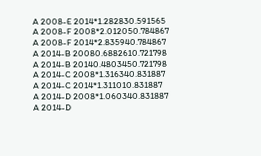A 2008-E 2014*1.282830.591565
A 2008-F 2008*2.012050.784867
A 2008-F 2014*2.835940.784867
A 2014-B 20080.6882610.721798
A 2014-B 20140.4803450.721798
A 2014-C 2008*1.316340.831887
A 2014-C 2014*1.311010.831887
A 2014-D 2008*1.060340.831887
A 2014-D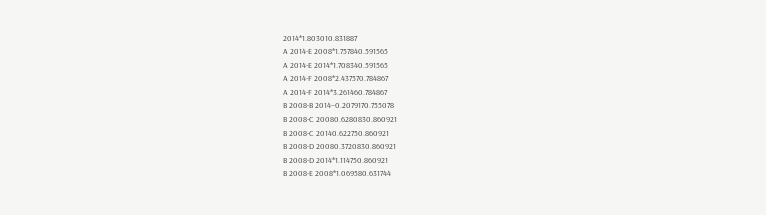2014*1.803010.831887
A 2014-E 2008*1.757840.591565
A 2014-E 2014*1.708340.591565
A 2014-F 2008*2.437570.784867
A 2014-F 2014*3.261460.784867
B 2008-B 2014−0.2079170.755078
B 2008-C 20080.6280830.860921
B 2008-C 20140.622750.860921
B 2008-D 20080.3720830.860921
B 2008-D 2014*1.114750.860921
B 2008-E 2008*1.069580.631744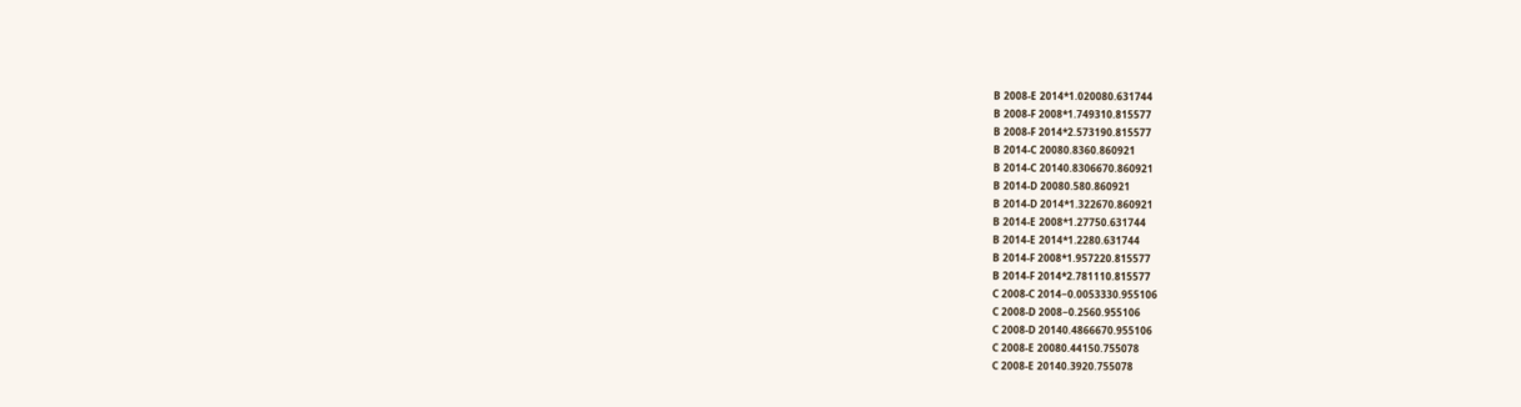B 2008-E 2014*1.020080.631744
B 2008-F 2008*1.749310.815577
B 2008-F 2014*2.573190.815577
B 2014-C 20080.8360.860921
B 2014-C 20140.8306670.860921
B 2014-D 20080.580.860921
B 2014-D 2014*1.322670.860921
B 2014-E 2008*1.27750.631744
B 2014-E 2014*1.2280.631744
B 2014-F 2008*1.957220.815577
B 2014-F 2014*2.781110.815577
C 2008-C 2014−0.0053330.955106
C 2008-D 2008−0.2560.955106
C 2008-D 20140.4866670.955106
C 2008-E 20080.44150.755078
C 2008-E 20140.3920.755078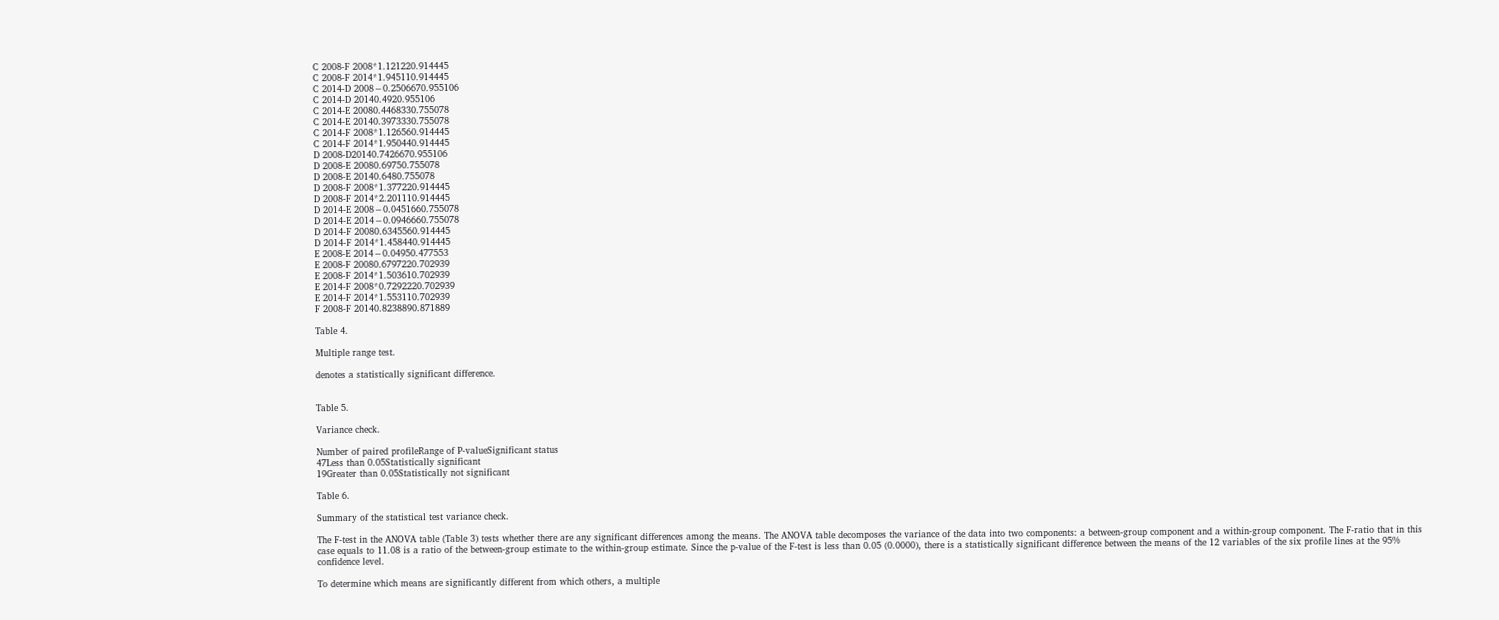C 2008-F 2008*1.121220.914445
C 2008-F 2014*1.945110.914445
C 2014-D 2008−0.2506670.955106
C 2014-D 20140.4920.955106
C 2014-E 20080.4468330.755078
C 2014-E 20140.3973330.755078
C 2014-F 2008*1.126560.914445
C 2014-F 2014*1.950440.914445
D 2008-D20140.7426670.955106
D 2008-E 20080.69750.755078
D 2008-E 20140.6480.755078
D 2008-F 2008*1.377220.914445
D 2008-F 2014*2.201110.914445
D 2014-E 2008−0.0451660.755078
D 2014-E 2014−0.0946660.755078
D 2014-F 20080.6345560.914445
D 2014-F 2014*1.458440.914445
E 2008-E 2014−0.04950.477553
E 2008-F 20080.6797220.702939
E 2008-F 2014*1.503610.702939
E 2014-F 2008*0.7292220.702939
E 2014-F 2014*1.553110.702939
F 2008-F 20140.8238890.871889

Table 4.

Multiple range test.

denotes a statistically significant difference.


Table 5.

Variance check.

Number of paired profileRange of P-valueSignificant status
47Less than 0.05Statistically significant
19Greater than 0.05Statistically not significant

Table 6.

Summary of the statistical test variance check.

The F-test in the ANOVA table (Table 3) tests whether there are any significant differences among the means. The ANOVA table decomposes the variance of the data into two components: a between-group component and a within-group component. The F-ratio that in this case equals to 11.08 is a ratio of the between-group estimate to the within-group estimate. Since the p-value of the F-test is less than 0.05 (0.0000), there is a statistically significant difference between the means of the 12 variables of the six profile lines at the 95% confidence level.

To determine which means are significantly different from which others, a multiple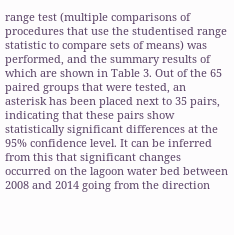range test (multiple comparisons of procedures that use the studentised range statistic to compare sets of means) was performed, and the summary results of which are shown in Table 3. Out of the 65 paired groups that were tested, an asterisk has been placed next to 35 pairs, indicating that these pairs show statistically significant differences at the 95% confidence level. It can be inferred from this that significant changes occurred on the lagoon water bed between 2008 and 2014 going from the direction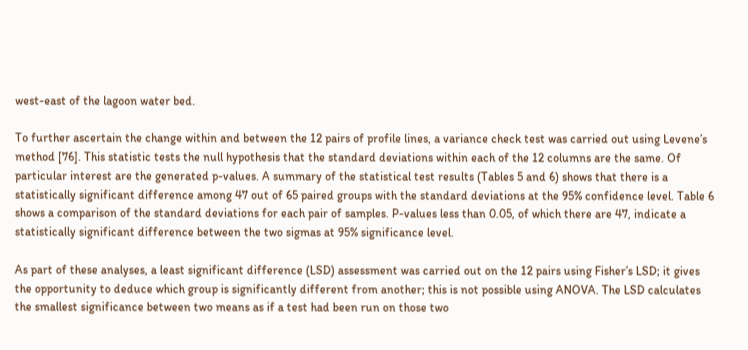west-east of the lagoon water bed.

To further ascertain the change within and between the 12 pairs of profile lines, a variance check test was carried out using Levene’s method [76]. This statistic tests the null hypothesis that the standard deviations within each of the 12 columns are the same. Of particular interest are the generated p-values. A summary of the statistical test results (Tables 5 and 6) shows that there is a statistically significant difference among 47 out of 65 paired groups with the standard deviations at the 95% confidence level. Table 6 shows a comparison of the standard deviations for each pair of samples. P-values less than 0.05, of which there are 47, indicate a statistically significant difference between the two sigmas at 95% significance level.

As part of these analyses, a least significant difference (LSD) assessment was carried out on the 12 pairs using Fisher’s LSD; it gives the opportunity to deduce which group is significantly different from another; this is not possible using ANOVA. The LSD calculates the smallest significance between two means as if a test had been run on those two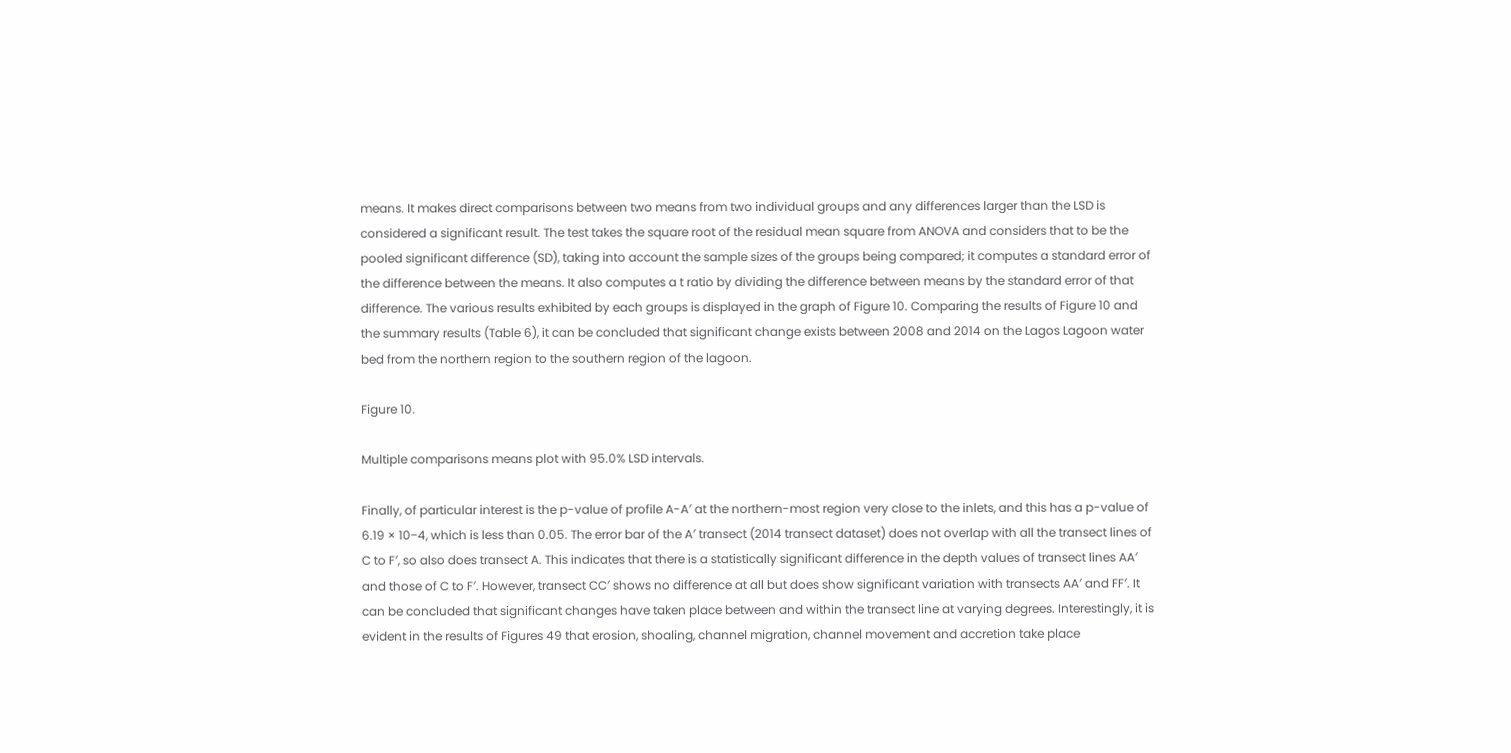means. It makes direct comparisons between two means from two individual groups and any differences larger than the LSD is considered a significant result. The test takes the square root of the residual mean square from ANOVA and considers that to be the pooled significant difference (SD), taking into account the sample sizes of the groups being compared; it computes a standard error of the difference between the means. It also computes a t ratio by dividing the difference between means by the standard error of that difference. The various results exhibited by each groups is displayed in the graph of Figure 10. Comparing the results of Figure 10 and the summary results (Table 6), it can be concluded that significant change exists between 2008 and 2014 on the Lagos Lagoon water bed from the northern region to the southern region of the lagoon.

Figure 10.

Multiple comparisons means plot with 95.0% LSD intervals.

Finally, of particular interest is the p-value of profile A-A′ at the northern-most region very close to the inlets, and this has a p-value of 6.19 × 10−4, which is less than 0.05. The error bar of the A′ transect (2014 transect dataset) does not overlap with all the transect lines of C to F′, so also does transect A. This indicates that there is a statistically significant difference in the depth values of transect lines AA′ and those of C to F′. However, transect CC′ shows no difference at all but does show significant variation with transects AA′ and FF′. It can be concluded that significant changes have taken place between and within the transect line at varying degrees. Interestingly, it is evident in the results of Figures 49 that erosion, shoaling, channel migration, channel movement and accretion take place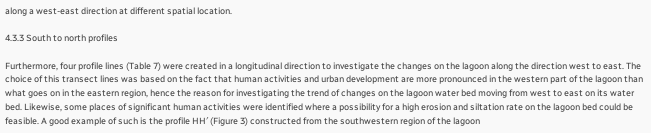along a west-east direction at different spatial location.

4.3.3 South to north profiles

Furthermore, four profile lines (Table 7) were created in a longitudinal direction to investigate the changes on the lagoon along the direction west to east. The choice of this transect lines was based on the fact that human activities and urban development are more pronounced in the western part of the lagoon than what goes on in the eastern region, hence the reason for investigating the trend of changes on the lagoon water bed moving from west to east on its water bed. Likewise, some places of significant human activities were identified where a possibility for a high erosion and siltation rate on the lagoon bed could be feasible. A good example of such is the profile HH′ (Figure 3) constructed from the southwestern region of the lagoon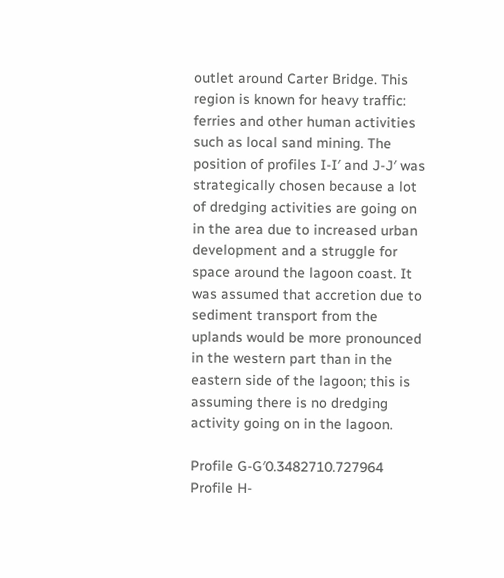outlet around Carter Bridge. This region is known for heavy traffic: ferries and other human activities such as local sand mining. The position of profiles I-I′ and J-J′ was strategically chosen because a lot of dredging activities are going on in the area due to increased urban development and a struggle for space around the lagoon coast. It was assumed that accretion due to sediment transport from the uplands would be more pronounced in the western part than in the eastern side of the lagoon; this is assuming there is no dredging activity going on in the lagoon.

Profile G-G′0.3482710.727964
Profile H-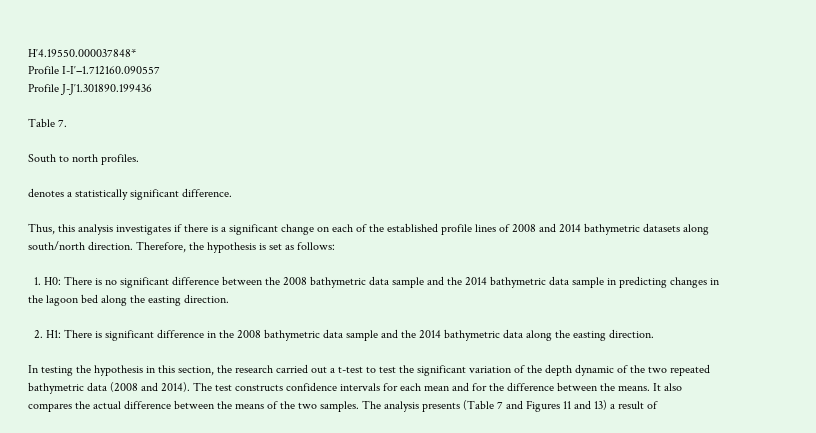H′4.19550.000037848*
Profile I-I′−1.712160.090557
Profile J-J′1.301890.199436

Table 7.

South to north profiles.

denotes a statistically significant difference.

Thus, this analysis investigates if there is a significant change on each of the established profile lines of 2008 and 2014 bathymetric datasets along south/north direction. Therefore, the hypothesis is set as follows:

  1. H0: There is no significant difference between the 2008 bathymetric data sample and the 2014 bathymetric data sample in predicting changes in the lagoon bed along the easting direction.

  2. H1: There is significant difference in the 2008 bathymetric data sample and the 2014 bathymetric data along the easting direction.

In testing the hypothesis in this section, the research carried out a t-test to test the significant variation of the depth dynamic of the two repeated bathymetric data (2008 and 2014). The test constructs confidence intervals for each mean and for the difference between the means. It also compares the actual difference between the means of the two samples. The analysis presents (Table 7 and Figures 11 and 13) a result of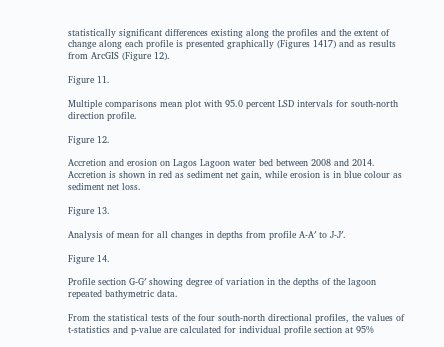statistically significant differences existing along the profiles and the extent of change along each profile is presented graphically (Figures 1417) and as results from ArcGIS (Figure 12).

Figure 11.

Multiple comparisons mean plot with 95.0 percent LSD intervals for south-north direction profile.

Figure 12.

Accretion and erosion on Lagos Lagoon water bed between 2008 and 2014. Accretion is shown in red as sediment net gain, while erosion is in blue colour as sediment net loss.

Figure 13.

Analysis of mean for all changes in depths from profile A-A′ to J-J′.

Figure 14.

Profile section G-G′ showing degree of variation in the depths of the lagoon repeated bathymetric data.

From the statistical tests of the four south-north directional profiles, the values of t-statistics and p-value are calculated for individual profile section at 95%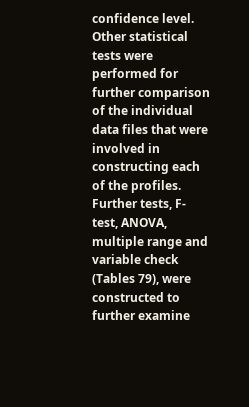confidence level. Other statistical tests were performed for further comparison of the individual data files that were involved in constructing each of the profiles. Further tests, F-test, ANOVA, multiple range and variable check (Tables 79), were constructed to further examine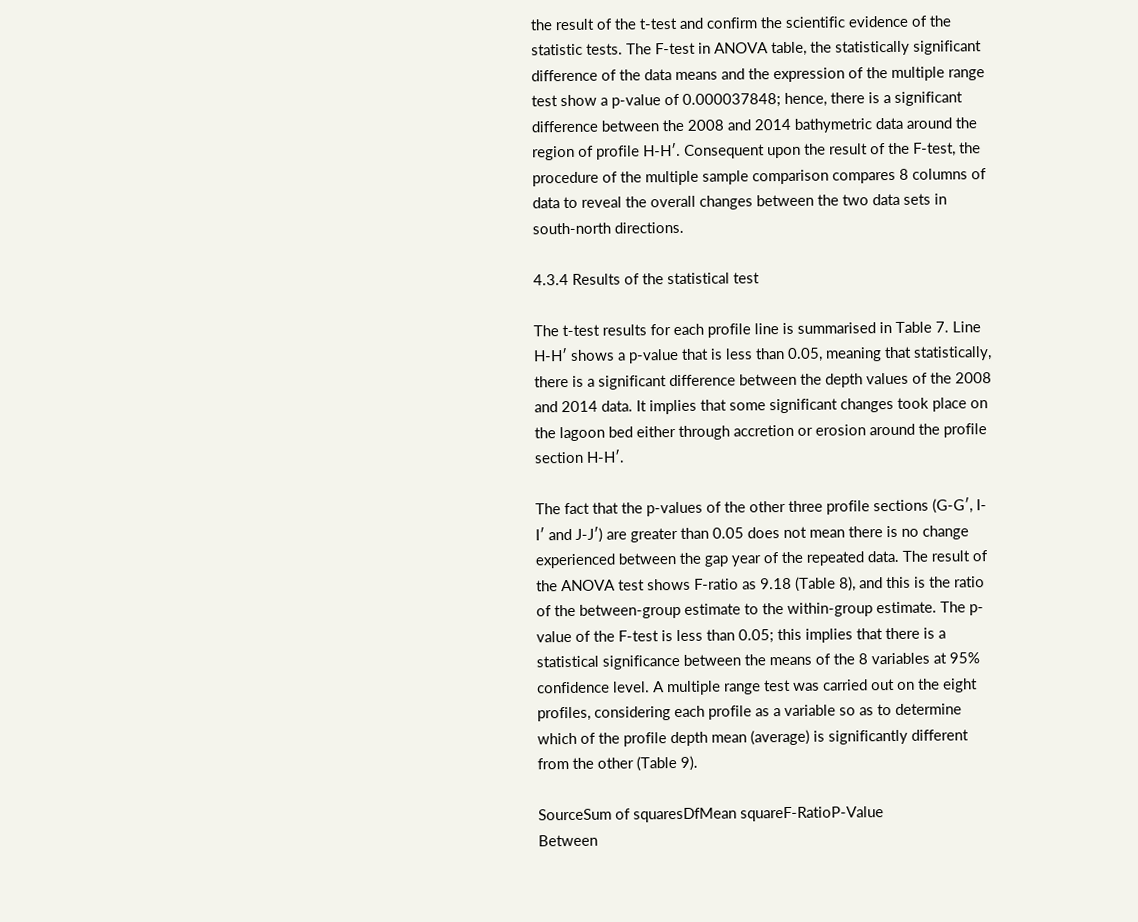the result of the t-test and confirm the scientific evidence of the statistic tests. The F-test in ANOVA table, the statistically significant difference of the data means and the expression of the multiple range test show a p-value of 0.000037848; hence, there is a significant difference between the 2008 and 2014 bathymetric data around the region of profile H-H′. Consequent upon the result of the F-test, the procedure of the multiple sample comparison compares 8 columns of data to reveal the overall changes between the two data sets in south-north directions.

4.3.4 Results of the statistical test

The t-test results for each profile line is summarised in Table 7. Line H-H′ shows a p-value that is less than 0.05, meaning that statistically, there is a significant difference between the depth values of the 2008 and 2014 data. It implies that some significant changes took place on the lagoon bed either through accretion or erosion around the profile section H-H′.

The fact that the p-values of the other three profile sections (G-G′, I-I′ and J-J′) are greater than 0.05 does not mean there is no change experienced between the gap year of the repeated data. The result of the ANOVA test shows F-ratio as 9.18 (Table 8), and this is the ratio of the between-group estimate to the within-group estimate. The p-value of the F-test is less than 0.05; this implies that there is a statistical significance between the means of the 8 variables at 95% confidence level. A multiple range test was carried out on the eight profiles, considering each profile as a variable so as to determine which of the profile depth mean (average) is significantly different from the other (Table 9).

SourceSum of squaresDfMean squareF-RatioP-Value
Between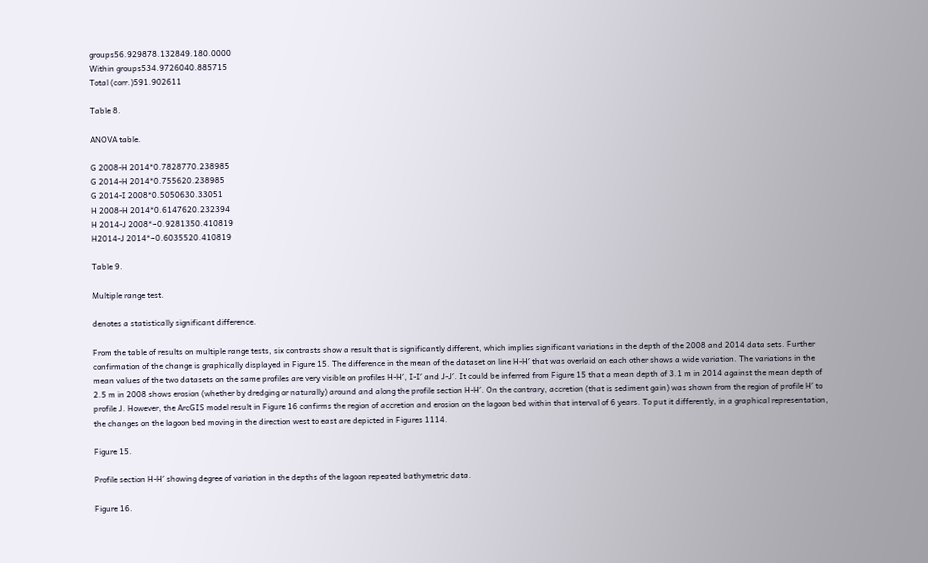groups56.929878.132849.180.0000
Within groups534.9726040.885715
Total (corr.)591.902611

Table 8.

ANOVA table.

G 2008-H 2014*0.7828770.238985
G 2014-H 2014*0.755620.238985
G 2014-I 2008*0.5050630.33051
H 2008-H 2014*0.6147620.232394
H 2014-J 2008*−0.9281350.410819
H2014-J 2014*−0.6035520.410819

Table 9.

Multiple range test.

denotes a statistically significant difference.

From the table of results on multiple range tests, six contrasts show a result that is significantly different, which implies significant variations in the depth of the 2008 and 2014 data sets. Further confirmation of the change is graphically displayed in Figure 15. The difference in the mean of the dataset on line H-H′ that was overlaid on each other shows a wide variation. The variations in the mean values of the two datasets on the same profiles are very visible on profiles H-H′, I-I′ and J-J′. It could be inferred from Figure 15 that a mean depth of 3.1 m in 2014 against the mean depth of 2.5 m in 2008 shows erosion (whether by dredging or naturally) around and along the profile section H-H′. On the contrary, accretion (that is sediment gain) was shown from the region of profile H′ to profile J. However, the ArcGIS model result in Figure 16 confirms the region of accretion and erosion on the lagoon bed within that interval of 6 years. To put it differently, in a graphical representation, the changes on the lagoon bed moving in the direction west to east are depicted in Figures 1114.

Figure 15.

Profile section H-H′ showing degree of variation in the depths of the lagoon repeated bathymetric data.

Figure 16.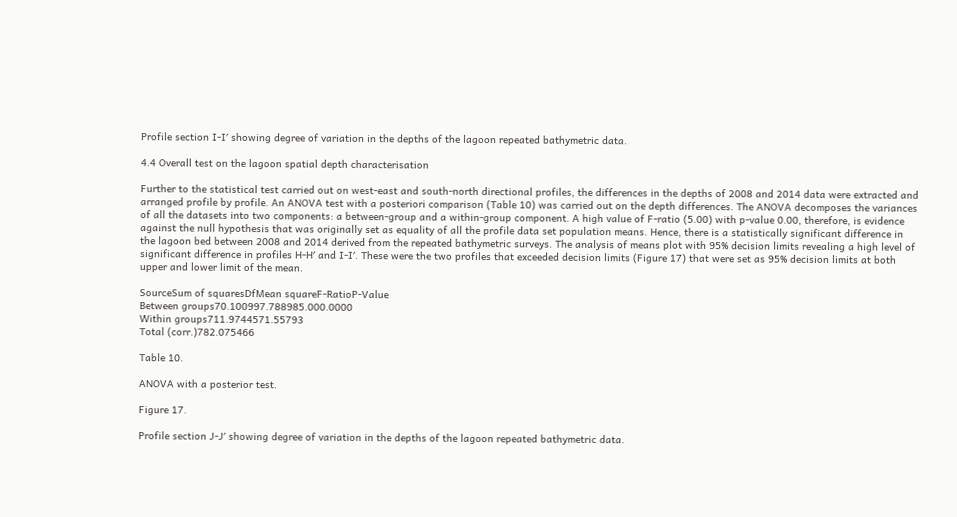Profile section I-I′ showing degree of variation in the depths of the lagoon repeated bathymetric data.

4.4 Overall test on the lagoon spatial depth characterisation

Further to the statistical test carried out on west-east and south-north directional profiles, the differences in the depths of 2008 and 2014 data were extracted and arranged profile by profile. An ANOVA test with a posteriori comparison (Table 10) was carried out on the depth differences. The ANOVA decomposes the variances of all the datasets into two components: a between-group and a within-group component. A high value of F-ratio (5.00) with p-value 0.00, therefore, is evidence against the null hypothesis that was originally set as equality of all the profile data set population means. Hence, there is a statistically significant difference in the lagoon bed between 2008 and 2014 derived from the repeated bathymetric surveys. The analysis of means plot with 95% decision limits revealing a high level of significant difference in profiles H-H′ and I-I′. These were the two profiles that exceeded decision limits (Figure 17) that were set as 95% decision limits at both upper and lower limit of the mean.

SourceSum of squaresDfMean squareF-RatioP-Value
Between groups70.100997.788985.000.0000
Within groups711.9744571.55793
Total (corr.)782.075466

Table 10.

ANOVA with a posterior test.

Figure 17.

Profile section J-J′ showing degree of variation in the depths of the lagoon repeated bathymetric data.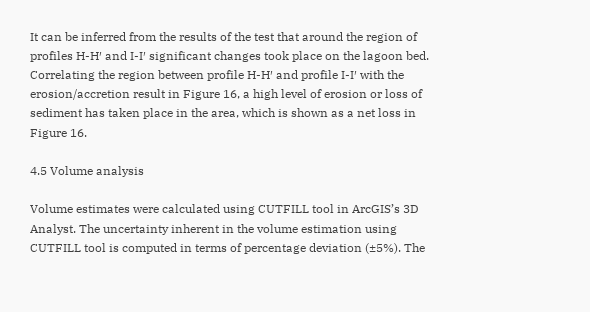It can be inferred from the results of the test that around the region of profiles H-H′ and I-I′ significant changes took place on the lagoon bed. Correlating the region between profile H-H′ and profile I-I′ with the erosion/accretion result in Figure 16, a high level of erosion or loss of sediment has taken place in the area, which is shown as a net loss in Figure 16.

4.5 Volume analysis

Volume estimates were calculated using CUTFILL tool in ArcGIS’s 3D Analyst. The uncertainty inherent in the volume estimation using CUTFILL tool is computed in terms of percentage deviation (±5%). The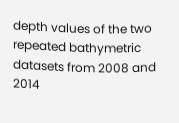depth values of the two repeated bathymetric datasets from 2008 and 2014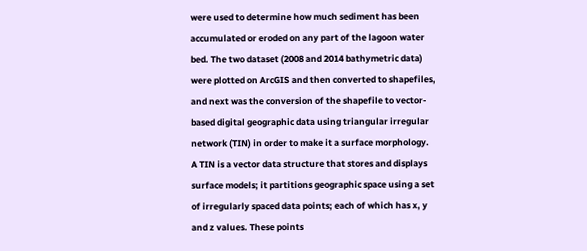were used to determine how much sediment has been accumulated or eroded on any part of the lagoon water bed. The two dataset (2008 and 2014 bathymetric data) were plotted on ArcGIS and then converted to shapefiles, and next was the conversion of the shapefile to vector-based digital geographic data using triangular irregular network (TIN) in order to make it a surface morphology. A TIN is a vector data structure that stores and displays surface models; it partitions geographic space using a set of irregularly spaced data points; each of which has x, y and z values. These points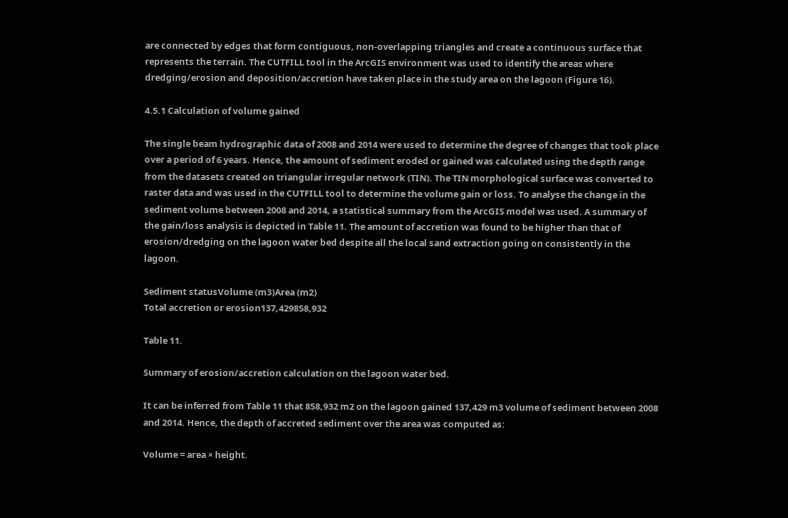are connected by edges that form contiguous, non-overlapping triangles and create a continuous surface that represents the terrain. The CUTFILL tool in the ArcGIS environment was used to identify the areas where dredging/erosion and deposition/accretion have taken place in the study area on the lagoon (Figure 16).

4.5.1 Calculation of volume gained

The single beam hydrographic data of 2008 and 2014 were used to determine the degree of changes that took place over a period of 6 years. Hence, the amount of sediment eroded or gained was calculated using the depth range from the datasets created on triangular irregular network (TIN). The TIN morphological surface was converted to raster data and was used in the CUTFILL tool to determine the volume gain or loss. To analyse the change in the sediment volume between 2008 and 2014, a statistical summary from the ArcGIS model was used. A summary of the gain/loss analysis is depicted in Table 11. The amount of accretion was found to be higher than that of erosion/dredging on the lagoon water bed despite all the local sand extraction going on consistently in the lagoon.

Sediment statusVolume (m3)Area (m2)
Total accretion or erosion137,429858,932

Table 11.

Summary of erosion/accretion calculation on the lagoon water bed.

It can be inferred from Table 11 that 858,932 m2 on the lagoon gained 137,429 m3 volume of sediment between 2008 and 2014. Hence, the depth of accreted sediment over the area was computed as:

Volume = area × height.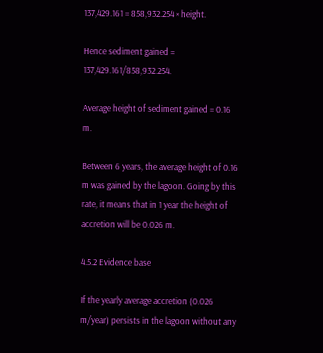137,429.161 = 858,932.254 × height.

Hence sediment gained = 137,429.161/858,932.254.

Average height of sediment gained = 0.16 m.

Between 6 years, the average height of 0.16 m was gained by the lagoon. Going by this rate, it means that in 1 year the height of accretion will be 0.026 m.

4.5.2 Evidence base

If the yearly average accretion (0.026 m/year) persists in the lagoon without any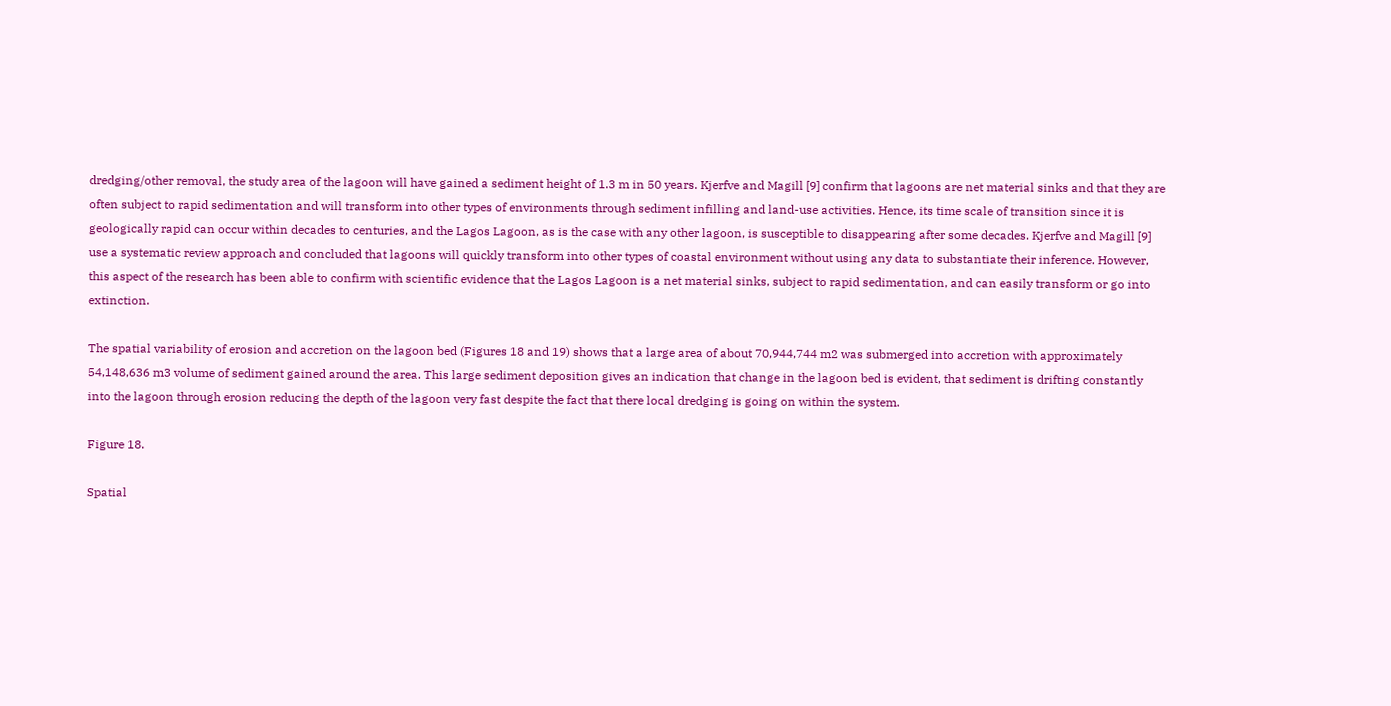dredging/other removal, the study area of the lagoon will have gained a sediment height of 1.3 m in 50 years. Kjerfve and Magill [9] confirm that lagoons are net material sinks and that they are often subject to rapid sedimentation and will transform into other types of environments through sediment infilling and land-use activities. Hence, its time scale of transition since it is geologically rapid can occur within decades to centuries, and the Lagos Lagoon, as is the case with any other lagoon, is susceptible to disappearing after some decades. Kjerfve and Magill [9] use a systematic review approach and concluded that lagoons will quickly transform into other types of coastal environment without using any data to substantiate their inference. However, this aspect of the research has been able to confirm with scientific evidence that the Lagos Lagoon is a net material sinks, subject to rapid sedimentation, and can easily transform or go into extinction.

The spatial variability of erosion and accretion on the lagoon bed (Figures 18 and 19) shows that a large area of about 70,944,744 m2 was submerged into accretion with approximately 54,148,636 m3 volume of sediment gained around the area. This large sediment deposition gives an indication that change in the lagoon bed is evident, that sediment is drifting constantly into the lagoon through erosion reducing the depth of the lagoon very fast despite the fact that there local dredging is going on within the system.

Figure 18.

Spatial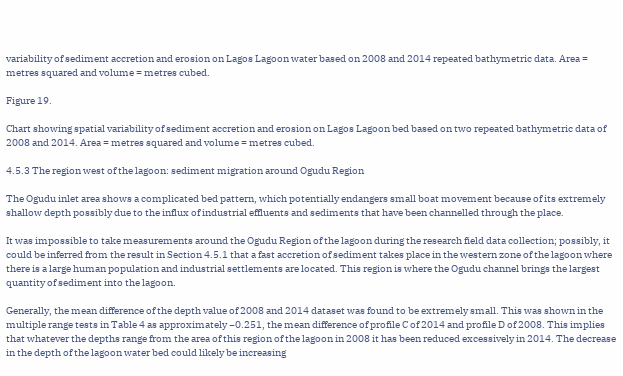variability of sediment accretion and erosion on Lagos Lagoon water based on 2008 and 2014 repeated bathymetric data. Area = metres squared and volume = metres cubed.

Figure 19.

Chart showing spatial variability of sediment accretion and erosion on Lagos Lagoon bed based on two repeated bathymetric data of 2008 and 2014. Area = metres squared and volume = metres cubed.

4.5.3 The region west of the lagoon: sediment migration around Ogudu Region

The Ogudu inlet area shows a complicated bed pattern, which potentially endangers small boat movement because of its extremely shallow depth possibly due to the influx of industrial effluents and sediments that have been channelled through the place.

It was impossible to take measurements around the Ogudu Region of the lagoon during the research field data collection; possibly, it could be inferred from the result in Section 4.5.1 that a fast accretion of sediment takes place in the western zone of the lagoon where there is a large human population and industrial settlements are located. This region is where the Ogudu channel brings the largest quantity of sediment into the lagoon.

Generally, the mean difference of the depth value of 2008 and 2014 dataset was found to be extremely small. This was shown in the multiple range tests in Table 4 as approximately −0.251, the mean difference of profile C of 2014 and profile D of 2008. This implies that whatever the depths range from the area of this region of the lagoon in 2008 it has been reduced excessively in 2014. The decrease in the depth of the lagoon water bed could likely be increasing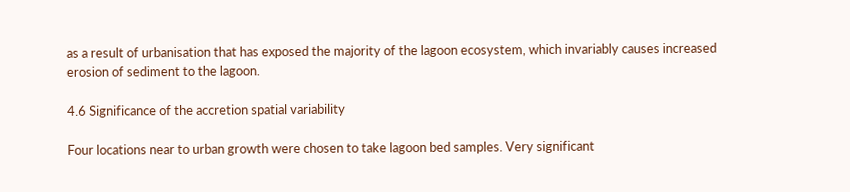as a result of urbanisation that has exposed the majority of the lagoon ecosystem, which invariably causes increased erosion of sediment to the lagoon.

4.6 Significance of the accretion spatial variability

Four locations near to urban growth were chosen to take lagoon bed samples. Very significant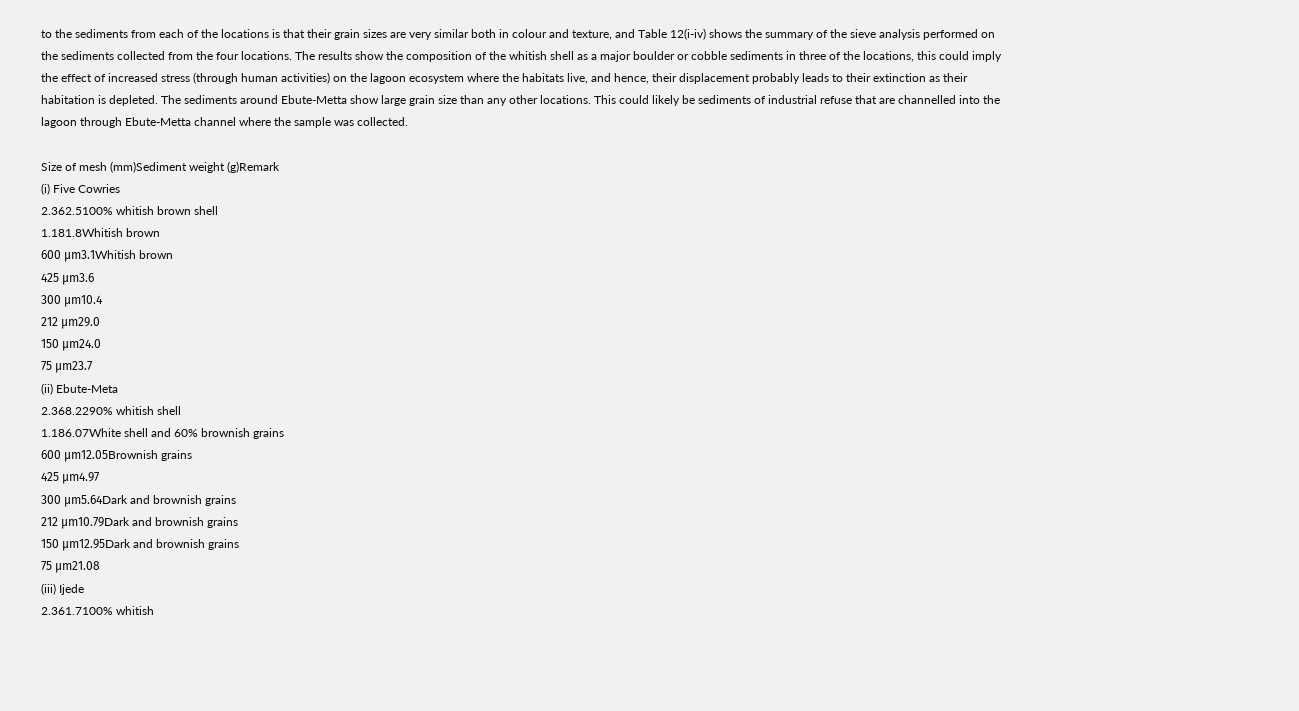to the sediments from each of the locations is that their grain sizes are very similar both in colour and texture, and Table 12(i-iv) shows the summary of the sieve analysis performed on the sediments collected from the four locations. The results show the composition of the whitish shell as a major boulder or cobble sediments in three of the locations, this could imply the effect of increased stress (through human activities) on the lagoon ecosystem where the habitats live, and hence, their displacement probably leads to their extinction as their habitation is depleted. The sediments around Ebute-Metta show large grain size than any other locations. This could likely be sediments of industrial refuse that are channelled into the lagoon through Ebute-Metta channel where the sample was collected.

Size of mesh (mm)Sediment weight (g)Remark
(i) Five Cowries
2.362.5100% whitish brown shell
1.181.8Whitish brown
600 μm3.1Whitish brown
425 μm3.6
300 μm10.4
212 μm29.0
150 μm24.0
75 μm23.7
(ii) Ebute-Meta
2.368.2290% whitish shell
1.186.07White shell and 60% brownish grains
600 μm12.05Brownish grains
425 μm4.97
300 μm5.64Dark and brownish grains
212 μm10.79Dark and brownish grains
150 μm12.95Dark and brownish grains
75 μm21.08
(iii) Ijede
2.361.7100% whitish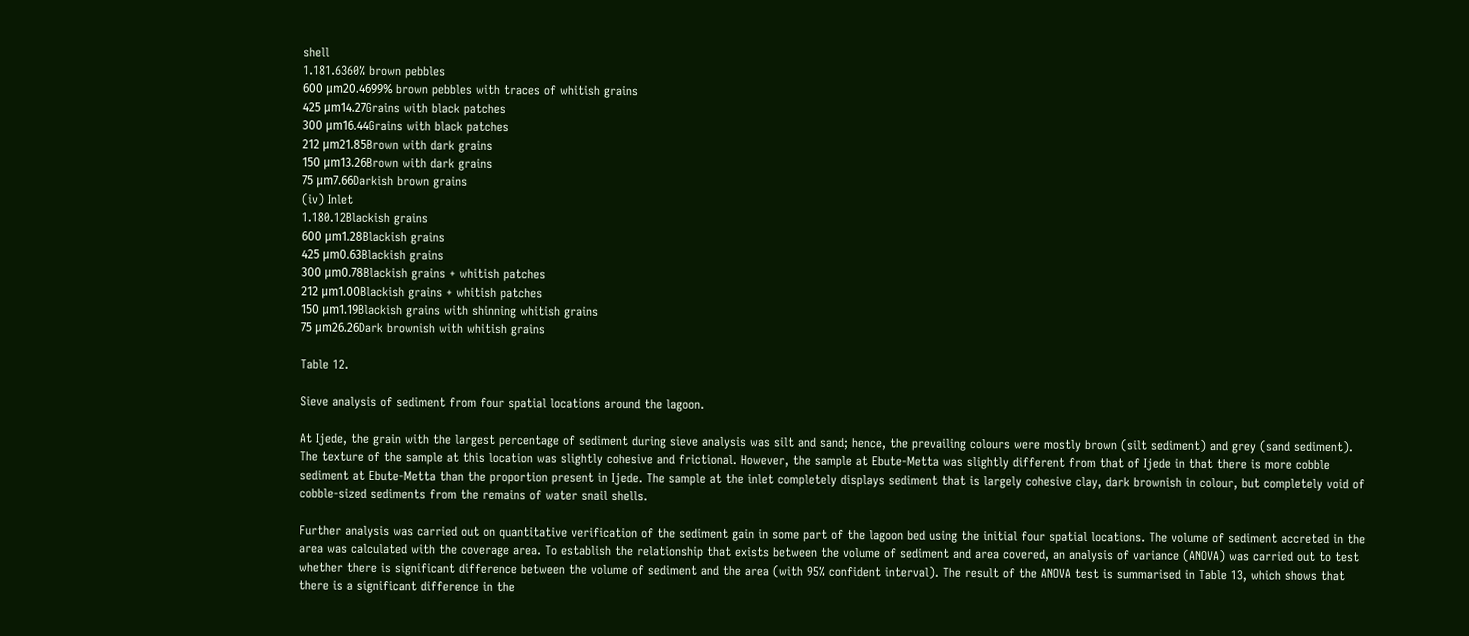shell
1.181.6360% brown pebbles
600 μm20.4699% brown pebbles with traces of whitish grains
425 μm14.27Grains with black patches
300 μm16.44Grains with black patches
212 μm21.85Brown with dark grains
150 μm13.26Brown with dark grains
75 μm7.66Darkish brown grains
(iv) Inlet
1.180.12Blackish grains
600 μm1.28Blackish grains
425 μm0.63Blackish grains
300 μm0.78Blackish grains + whitish patches
212 μm1.00Blackish grains + whitish patches
150 μm1.19Blackish grains with shinning whitish grains
75 μm26.26Dark brownish with whitish grains

Table 12.

Sieve analysis of sediment from four spatial locations around the lagoon.

At Ijede, the grain with the largest percentage of sediment during sieve analysis was silt and sand; hence, the prevailing colours were mostly brown (silt sediment) and grey (sand sediment). The texture of the sample at this location was slightly cohesive and frictional. However, the sample at Ebute-Metta was slightly different from that of Ijede in that there is more cobble sediment at Ebute-Metta than the proportion present in Ijede. The sample at the inlet completely displays sediment that is largely cohesive clay, dark brownish in colour, but completely void of cobble-sized sediments from the remains of water snail shells.

Further analysis was carried out on quantitative verification of the sediment gain in some part of the lagoon bed using the initial four spatial locations. The volume of sediment accreted in the area was calculated with the coverage area. To establish the relationship that exists between the volume of sediment and area covered, an analysis of variance (ANOVA) was carried out to test whether there is significant difference between the volume of sediment and the area (with 95% confident interval). The result of the ANOVA test is summarised in Table 13, which shows that there is a significant difference in the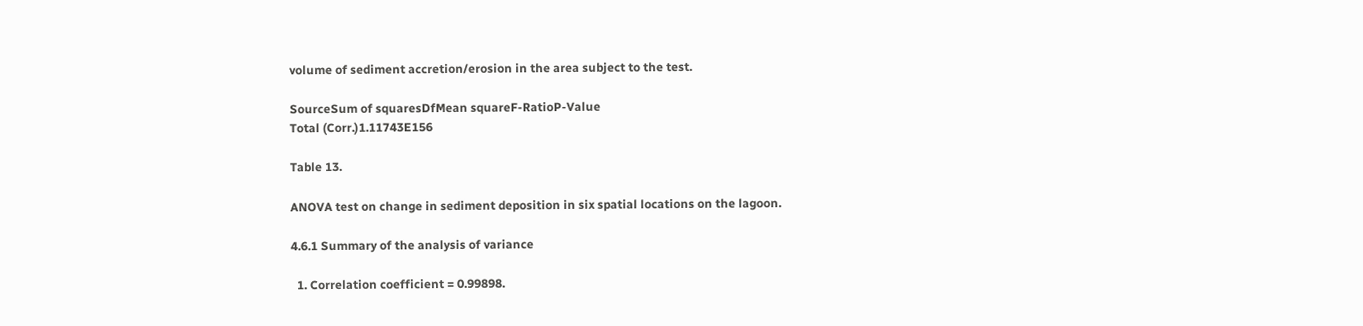volume of sediment accretion/erosion in the area subject to the test.

SourceSum of squaresDfMean squareF-RatioP-Value
Total (Corr.)1.11743E156

Table 13.

ANOVA test on change in sediment deposition in six spatial locations on the lagoon.

4.6.1 Summary of the analysis of variance

  1. Correlation coefficient = 0.99898.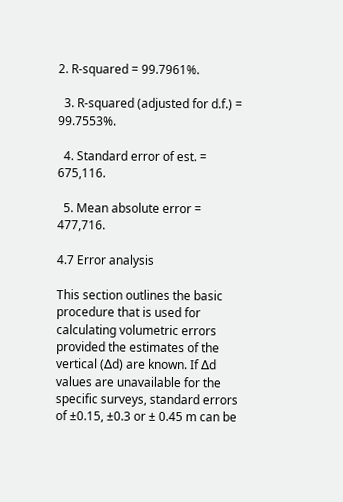2. R-squared = 99.7961%.

  3. R-squared (adjusted for d.f.) = 99.7553%.

  4. Standard error of est. = 675,116.

  5. Mean absolute error = 477,716.

4.7 Error analysis

This section outlines the basic procedure that is used for calculating volumetric errors provided the estimates of the vertical (∆d) are known. If ∆d values are unavailable for the specific surveys, standard errors of ±0.15, ±0.3 or ± 0.45 m can be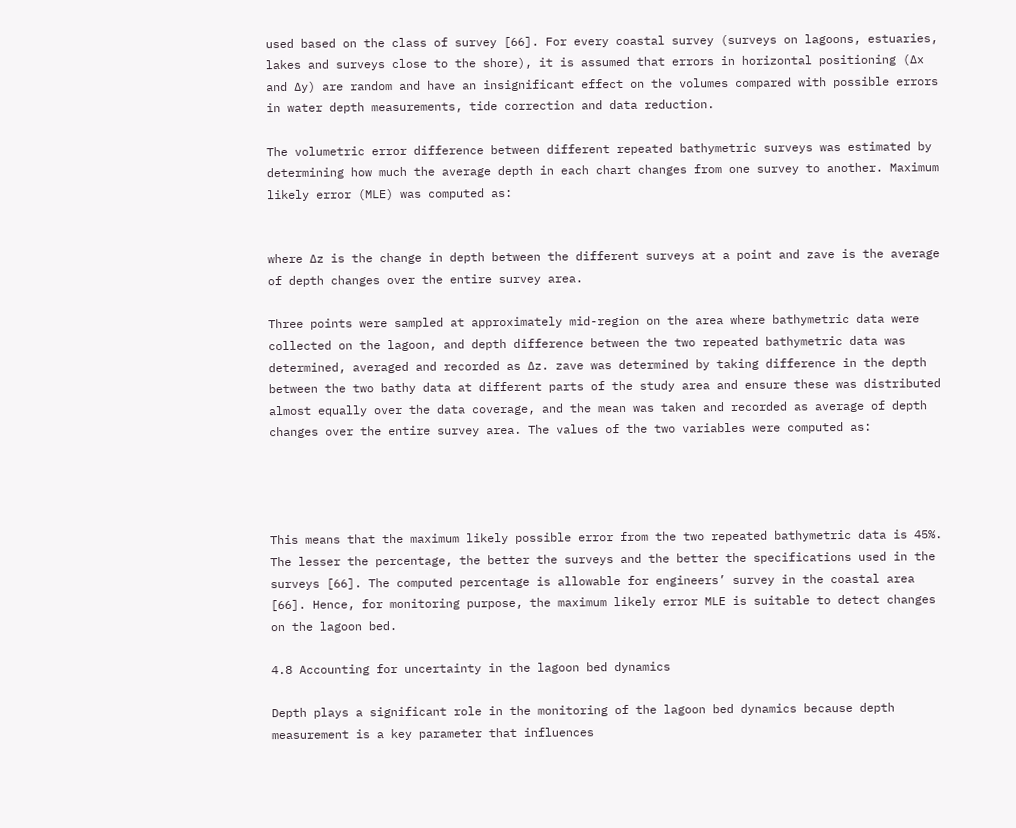used based on the class of survey [66]. For every coastal survey (surveys on lagoons, estuaries, lakes and surveys close to the shore), it is assumed that errors in horizontal positioning (∆x and ∆y) are random and have an insignificant effect on the volumes compared with possible errors in water depth measurements, tide correction and data reduction.

The volumetric error difference between different repeated bathymetric surveys was estimated by determining how much the average depth in each chart changes from one survey to another. Maximum likely error (MLE) was computed as:


where ∆z is the change in depth between the different surveys at a point and zave is the average of depth changes over the entire survey area.

Three points were sampled at approximately mid-region on the area where bathymetric data were collected on the lagoon, and depth difference between the two repeated bathymetric data was determined, averaged and recorded as ∆z. zave was determined by taking difference in the depth between the two bathy data at different parts of the study area and ensure these was distributed almost equally over the data coverage, and the mean was taken and recorded as average of depth changes over the entire survey area. The values of the two variables were computed as:




This means that the maximum likely possible error from the two repeated bathymetric data is 45%. The lesser the percentage, the better the surveys and the better the specifications used in the surveys [66]. The computed percentage is allowable for engineers’ survey in the coastal area [66]. Hence, for monitoring purpose, the maximum likely error MLE is suitable to detect changes on the lagoon bed.

4.8 Accounting for uncertainty in the lagoon bed dynamics

Depth plays a significant role in the monitoring of the lagoon bed dynamics because depth measurement is a key parameter that influences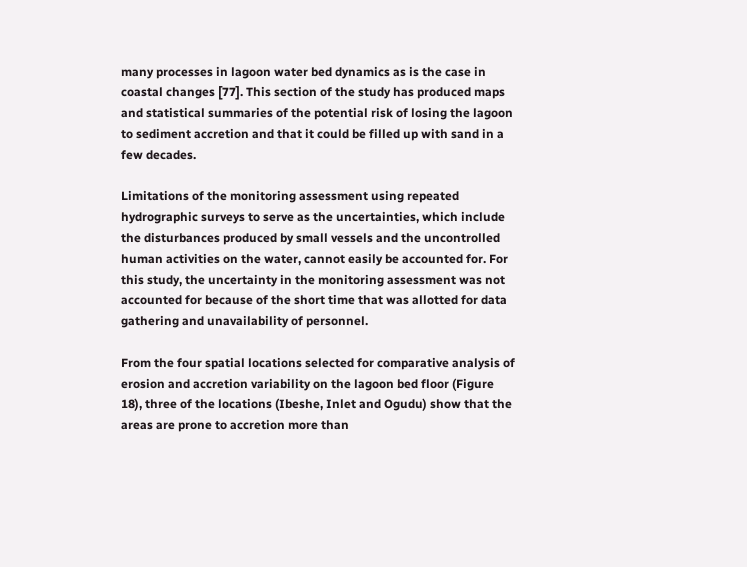many processes in lagoon water bed dynamics as is the case in coastal changes [77]. This section of the study has produced maps and statistical summaries of the potential risk of losing the lagoon to sediment accretion and that it could be filled up with sand in a few decades.

Limitations of the monitoring assessment using repeated hydrographic surveys to serve as the uncertainties, which include the disturbances produced by small vessels and the uncontrolled human activities on the water, cannot easily be accounted for. For this study, the uncertainty in the monitoring assessment was not accounted for because of the short time that was allotted for data gathering and unavailability of personnel.

From the four spatial locations selected for comparative analysis of erosion and accretion variability on the lagoon bed floor (Figure 18), three of the locations (Ibeshe, Inlet and Ogudu) show that the areas are prone to accretion more than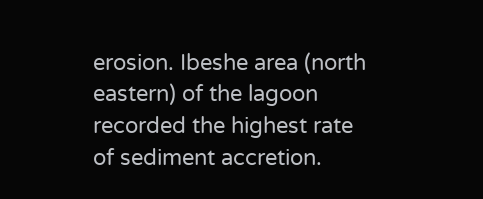erosion. Ibeshe area (north eastern) of the lagoon recorded the highest rate of sediment accretion.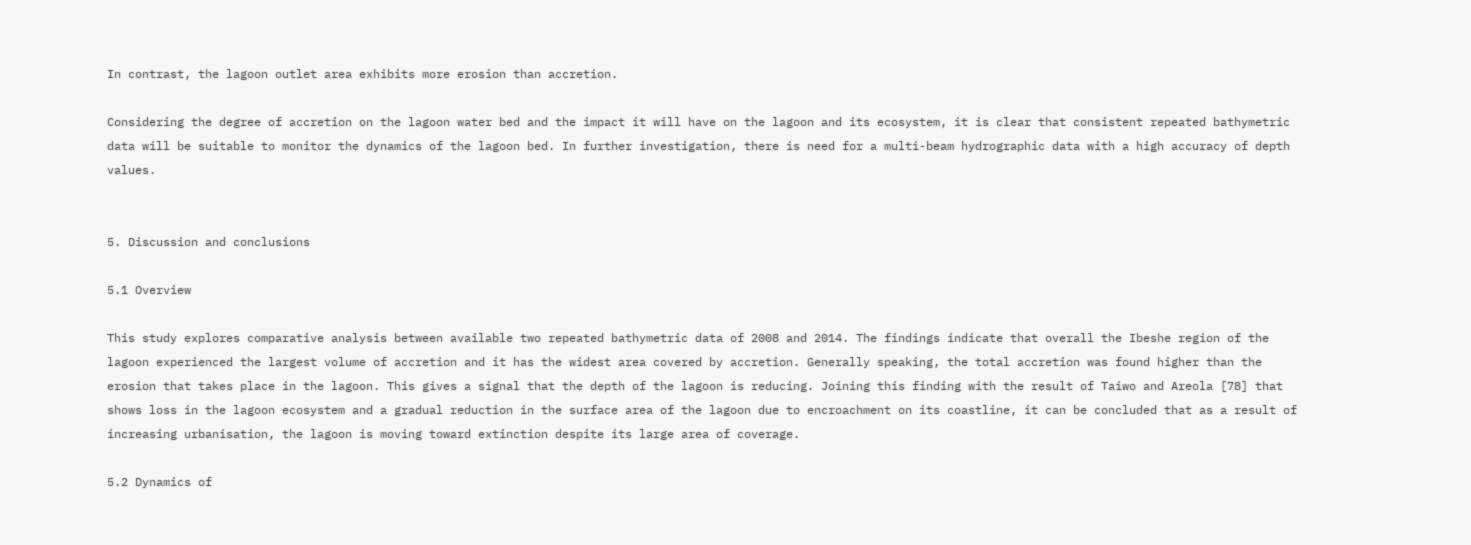In contrast, the lagoon outlet area exhibits more erosion than accretion.

Considering the degree of accretion on the lagoon water bed and the impact it will have on the lagoon and its ecosystem, it is clear that consistent repeated bathymetric data will be suitable to monitor the dynamics of the lagoon bed. In further investigation, there is need for a multi-beam hydrographic data with a high accuracy of depth values.


5. Discussion and conclusions

5.1 Overview

This study explores comparative analysis between available two repeated bathymetric data of 2008 and 2014. The findings indicate that overall the Ibeshe region of the lagoon experienced the largest volume of accretion and it has the widest area covered by accretion. Generally speaking, the total accretion was found higher than the erosion that takes place in the lagoon. This gives a signal that the depth of the lagoon is reducing. Joining this finding with the result of Taiwo and Areola [78] that shows loss in the lagoon ecosystem and a gradual reduction in the surface area of the lagoon due to encroachment on its coastline, it can be concluded that as a result of increasing urbanisation, the lagoon is moving toward extinction despite its large area of coverage.

5.2 Dynamics of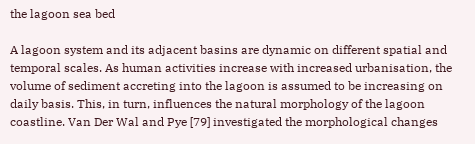the lagoon sea bed

A lagoon system and its adjacent basins are dynamic on different spatial and temporal scales. As human activities increase with increased urbanisation, the volume of sediment accreting into the lagoon is assumed to be increasing on daily basis. This, in turn, influences the natural morphology of the lagoon coastline. Van Der Wal and Pye [79] investigated the morphological changes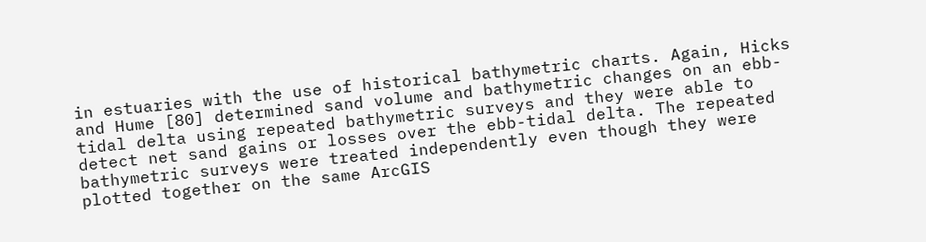in estuaries with the use of historical bathymetric charts. Again, Hicks and Hume [80] determined sand volume and bathymetric changes on an ebb-tidal delta using repeated bathymetric surveys and they were able to detect net sand gains or losses over the ebb-tidal delta. The repeated bathymetric surveys were treated independently even though they were plotted together on the same ArcGIS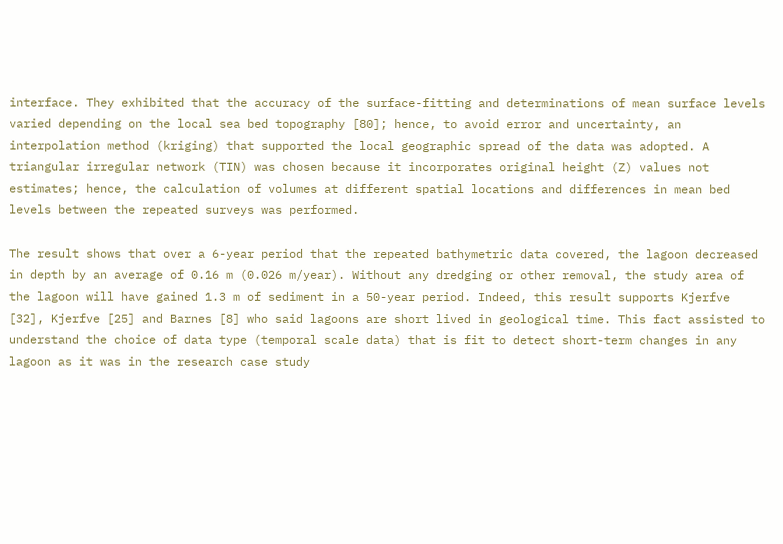interface. They exhibited that the accuracy of the surface-fitting and determinations of mean surface levels varied depending on the local sea bed topography [80]; hence, to avoid error and uncertainty, an interpolation method (kriging) that supported the local geographic spread of the data was adopted. A triangular irregular network (TIN) was chosen because it incorporates original height (Z) values not estimates; hence, the calculation of volumes at different spatial locations and differences in mean bed levels between the repeated surveys was performed.

The result shows that over a 6-year period that the repeated bathymetric data covered, the lagoon decreased in depth by an average of 0.16 m (0.026 m/year). Without any dredging or other removal, the study area of the lagoon will have gained 1.3 m of sediment in a 50-year period. Indeed, this result supports Kjerfve [32], Kjerfve [25] and Barnes [8] who said lagoons are short lived in geological time. This fact assisted to understand the choice of data type (temporal scale data) that is fit to detect short-term changes in any lagoon as it was in the research case study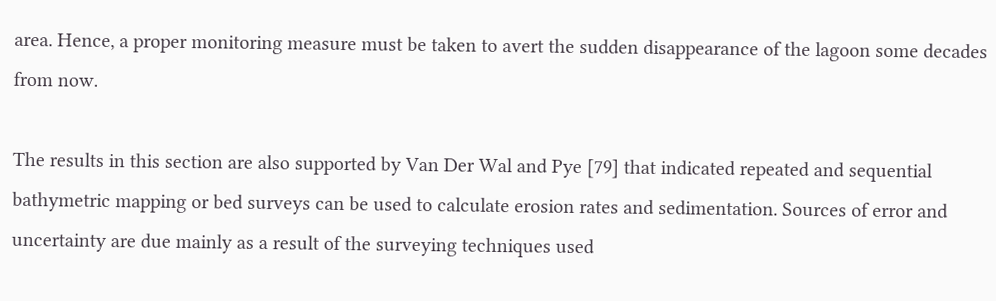area. Hence, a proper monitoring measure must be taken to avert the sudden disappearance of the lagoon some decades from now.

The results in this section are also supported by Van Der Wal and Pye [79] that indicated repeated and sequential bathymetric mapping or bed surveys can be used to calculate erosion rates and sedimentation. Sources of error and uncertainty are due mainly as a result of the surveying techniques used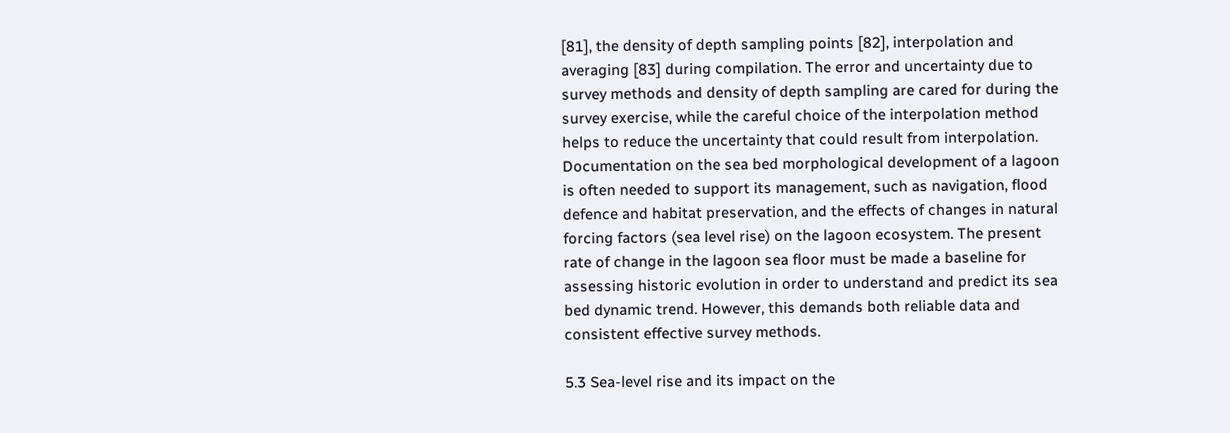[81], the density of depth sampling points [82], interpolation and averaging [83] during compilation. The error and uncertainty due to survey methods and density of depth sampling are cared for during the survey exercise, while the careful choice of the interpolation method helps to reduce the uncertainty that could result from interpolation. Documentation on the sea bed morphological development of a lagoon is often needed to support its management, such as navigation, flood defence and habitat preservation, and the effects of changes in natural forcing factors (sea level rise) on the lagoon ecosystem. The present rate of change in the lagoon sea floor must be made a baseline for assessing historic evolution in order to understand and predict its sea bed dynamic trend. However, this demands both reliable data and consistent effective survey methods.

5.3 Sea-level rise and its impact on the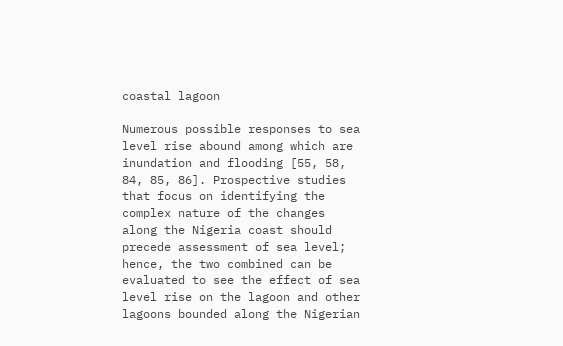coastal lagoon

Numerous possible responses to sea level rise abound among which are inundation and flooding [55, 58, 84, 85, 86]. Prospective studies that focus on identifying the complex nature of the changes along the Nigeria coast should precede assessment of sea level; hence, the two combined can be evaluated to see the effect of sea level rise on the lagoon and other lagoons bounded along the Nigerian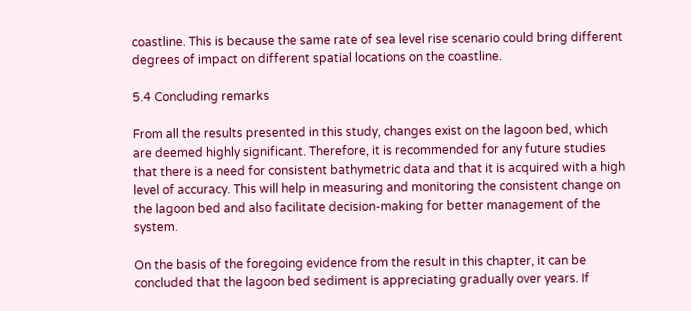coastline. This is because the same rate of sea level rise scenario could bring different degrees of impact on different spatial locations on the coastline.

5.4 Concluding remarks

From all the results presented in this study, changes exist on the lagoon bed, which are deemed highly significant. Therefore, it is recommended for any future studies that there is a need for consistent bathymetric data and that it is acquired with a high level of accuracy. This will help in measuring and monitoring the consistent change on the lagoon bed and also facilitate decision-making for better management of the system.

On the basis of the foregoing evidence from the result in this chapter, it can be concluded that the lagoon bed sediment is appreciating gradually over years. If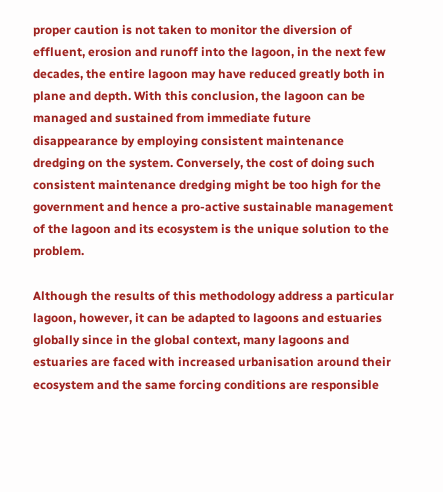proper caution is not taken to monitor the diversion of effluent, erosion and runoff into the lagoon, in the next few decades, the entire lagoon may have reduced greatly both in plane and depth. With this conclusion, the lagoon can be managed and sustained from immediate future disappearance by employing consistent maintenance dredging on the system. Conversely, the cost of doing such consistent maintenance dredging might be too high for the government and hence a pro-active sustainable management of the lagoon and its ecosystem is the unique solution to the problem.

Although the results of this methodology address a particular lagoon, however, it can be adapted to lagoons and estuaries globally since in the global context, many lagoons and estuaries are faced with increased urbanisation around their ecosystem and the same forcing conditions are responsible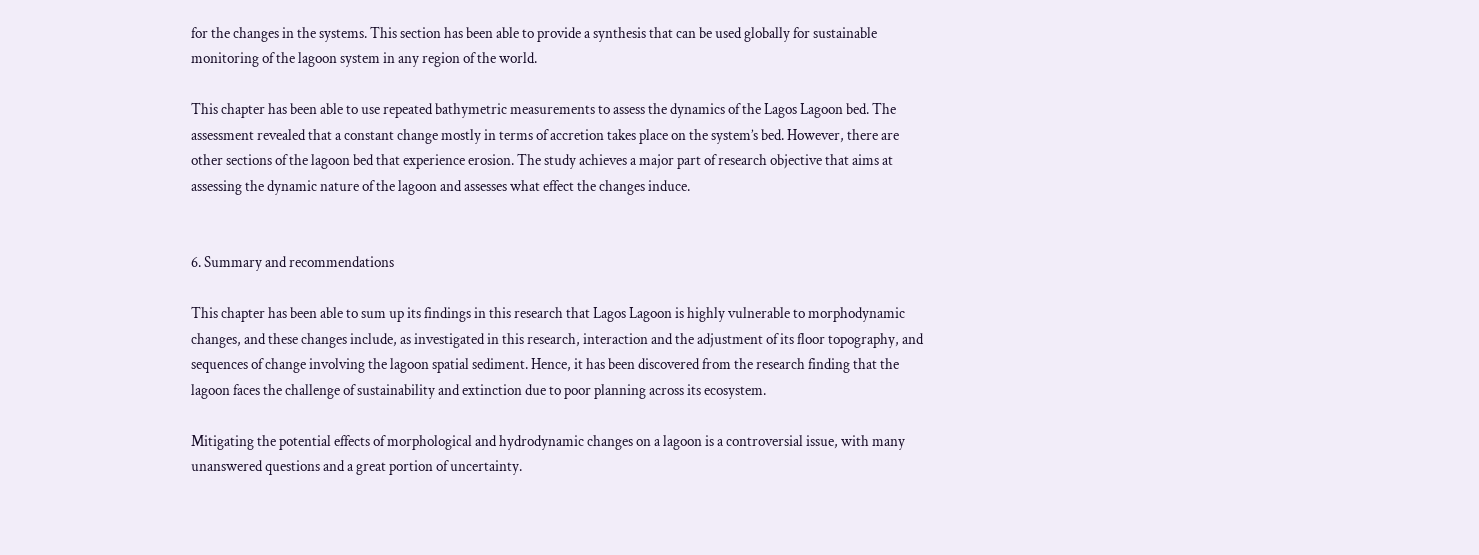for the changes in the systems. This section has been able to provide a synthesis that can be used globally for sustainable monitoring of the lagoon system in any region of the world.

This chapter has been able to use repeated bathymetric measurements to assess the dynamics of the Lagos Lagoon bed. The assessment revealed that a constant change mostly in terms of accretion takes place on the system’s bed. However, there are other sections of the lagoon bed that experience erosion. The study achieves a major part of research objective that aims at assessing the dynamic nature of the lagoon and assesses what effect the changes induce.


6. Summary and recommendations

This chapter has been able to sum up its findings in this research that Lagos Lagoon is highly vulnerable to morphodynamic changes, and these changes include, as investigated in this research, interaction and the adjustment of its floor topography, and sequences of change involving the lagoon spatial sediment. Hence, it has been discovered from the research finding that the lagoon faces the challenge of sustainability and extinction due to poor planning across its ecosystem.

Mitigating the potential effects of morphological and hydrodynamic changes on a lagoon is a controversial issue, with many unanswered questions and a great portion of uncertainty.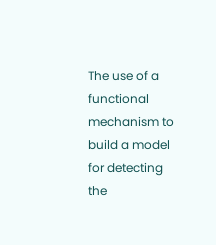The use of a functional mechanism to build a model for detecting the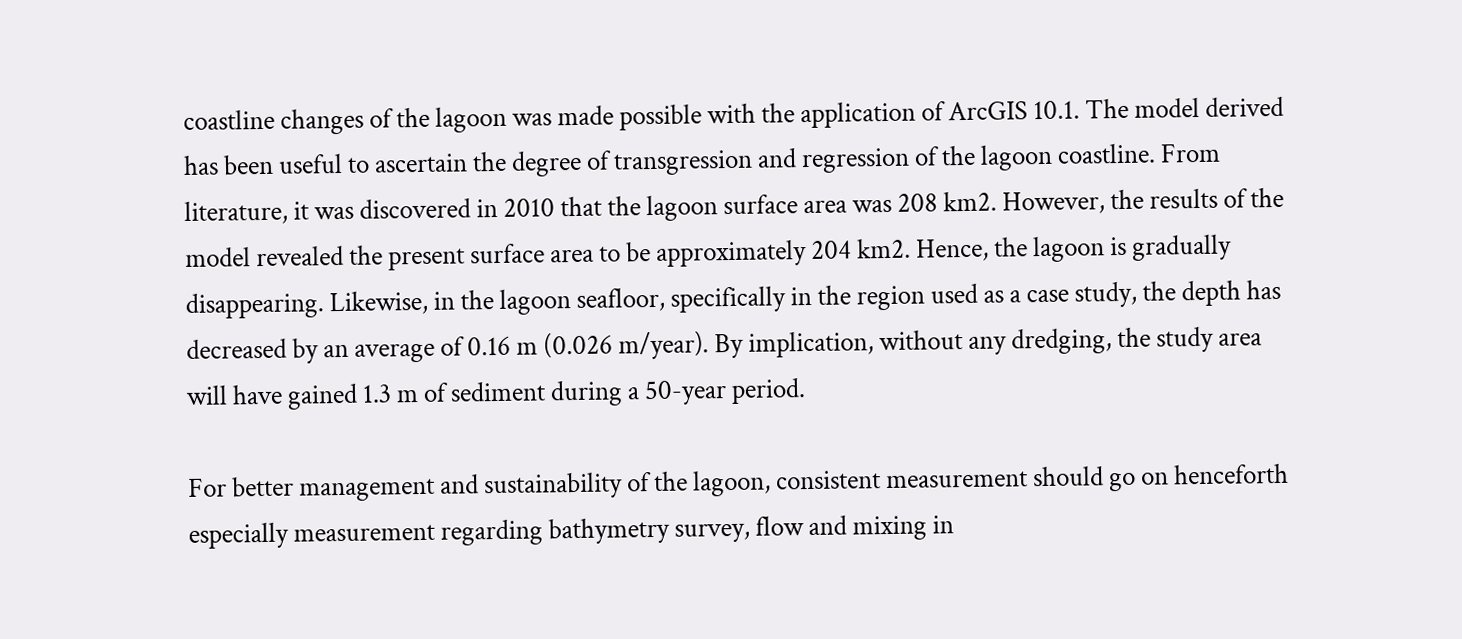coastline changes of the lagoon was made possible with the application of ArcGIS 10.1. The model derived has been useful to ascertain the degree of transgression and regression of the lagoon coastline. From literature, it was discovered in 2010 that the lagoon surface area was 208 km2. However, the results of the model revealed the present surface area to be approximately 204 km2. Hence, the lagoon is gradually disappearing. Likewise, in the lagoon seafloor, specifically in the region used as a case study, the depth has decreased by an average of 0.16 m (0.026 m/year). By implication, without any dredging, the study area will have gained 1.3 m of sediment during a 50-year period.

For better management and sustainability of the lagoon, consistent measurement should go on henceforth especially measurement regarding bathymetry survey, flow and mixing in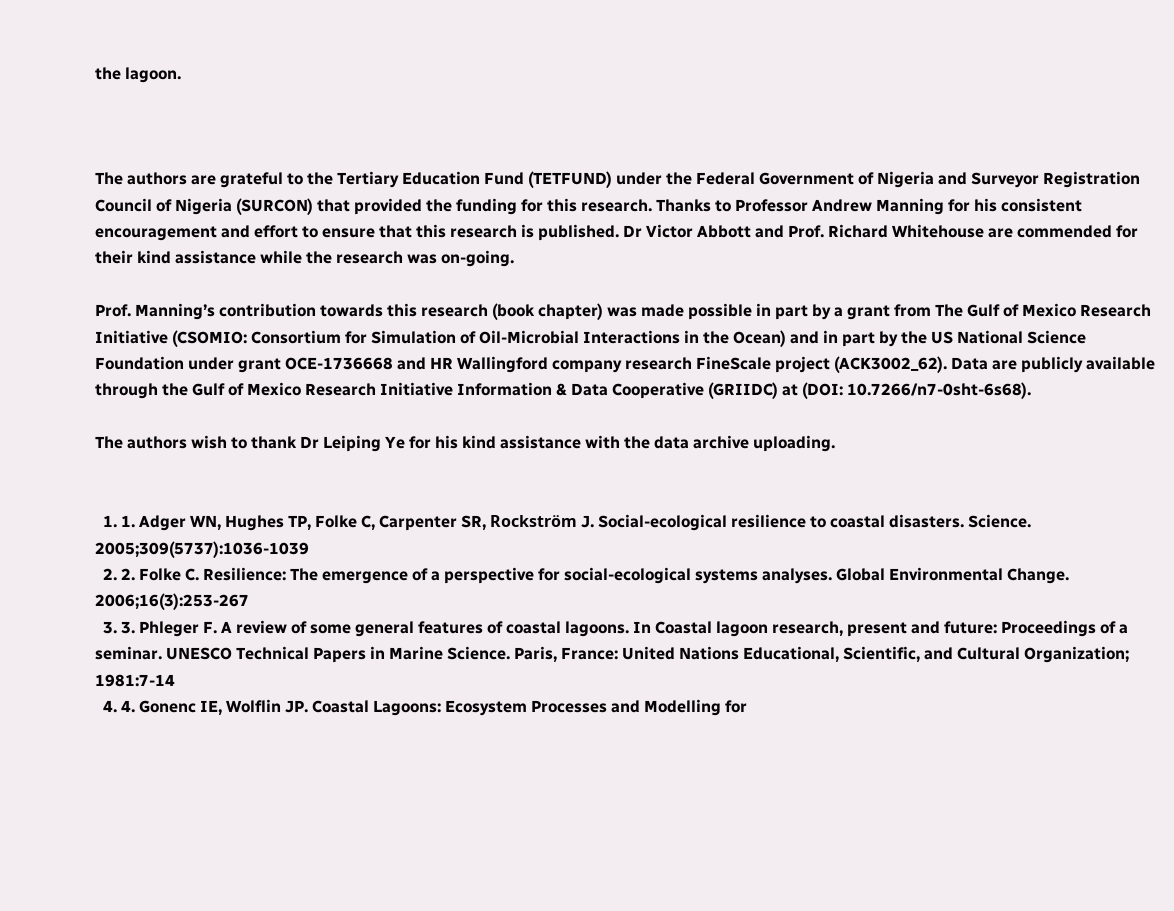the lagoon.



The authors are grateful to the Tertiary Education Fund (TETFUND) under the Federal Government of Nigeria and Surveyor Registration Council of Nigeria (SURCON) that provided the funding for this research. Thanks to Professor Andrew Manning for his consistent encouragement and effort to ensure that this research is published. Dr Victor Abbott and Prof. Richard Whitehouse are commended for their kind assistance while the research was on-going.

Prof. Manning’s contribution towards this research (book chapter) was made possible in part by a grant from The Gulf of Mexico Research Initiative (CSOMIO: Consortium for Simulation of Oil-Microbial Interactions in the Ocean) and in part by the US National Science Foundation under grant OCE-1736668 and HR Wallingford company research FineScale project (ACK3002_62). Data are publicly available through the Gulf of Mexico Research Initiative Information & Data Cooperative (GRIIDC) at (DOI: 10.7266/n7-0sht-6s68).

The authors wish to thank Dr Leiping Ye for his kind assistance with the data archive uploading.


  1. 1. Adger WN, Hughes TP, Folke C, Carpenter SR, Rockström J. Social-ecological resilience to coastal disasters. Science. 2005;309(5737):1036-1039
  2. 2. Folke C. Resilience: The emergence of a perspective for social-ecological systems analyses. Global Environmental Change. 2006;16(3):253-267
  3. 3. Phleger F. A review of some general features of coastal lagoons. In Coastal lagoon research, present and future: Proceedings of a seminar. UNESCO Technical Papers in Marine Science. Paris, France: United Nations Educational, Scientific, and Cultural Organization; 1981:7-14
  4. 4. Gonenc IE, Wolflin JP. Coastal Lagoons: Ecosystem Processes and Modelling for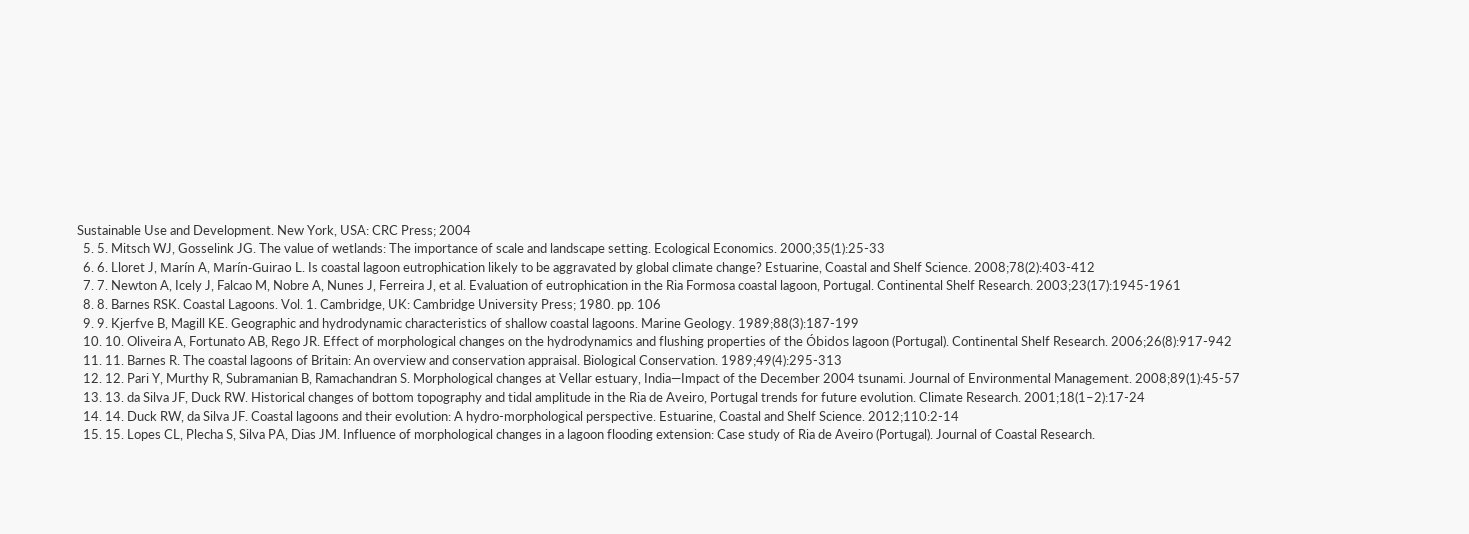Sustainable Use and Development. New York, USA: CRC Press; 2004
  5. 5. Mitsch WJ, Gosselink JG. The value of wetlands: The importance of scale and landscape setting. Ecological Economics. 2000;35(1):25-33
  6. 6. Lloret J, Marín A, Marín-Guirao L. Is coastal lagoon eutrophication likely to be aggravated by global climate change? Estuarine, Coastal and Shelf Science. 2008;78(2):403-412
  7. 7. Newton A, Icely J, Falcao M, Nobre A, Nunes J, Ferreira J, et al. Evaluation of eutrophication in the Ria Formosa coastal lagoon, Portugal. Continental Shelf Research. 2003;23(17):1945-1961
  8. 8. Barnes RSK. Coastal Lagoons. Vol. 1. Cambridge, UK: Cambridge University Press; 1980. pp. 106
  9. 9. Kjerfve B, Magill KE. Geographic and hydrodynamic characteristics of shallow coastal lagoons. Marine Geology. 1989;88(3):187-199
  10. 10. Oliveira A, Fortunato AB, Rego JR. Effect of morphological changes on the hydrodynamics and flushing properties of the Óbidos lagoon (Portugal). Continental Shelf Research. 2006;26(8):917-942
  11. 11. Barnes R. The coastal lagoons of Britain: An overview and conservation appraisal. Biological Conservation. 1989;49(4):295-313
  12. 12. Pari Y, Murthy R, Subramanian B, Ramachandran S. Morphological changes at Vellar estuary, India—Impact of the December 2004 tsunami. Journal of Environmental Management. 2008;89(1):45-57
  13. 13. da Silva JF, Duck RW. Historical changes of bottom topography and tidal amplitude in the Ria de Aveiro, Portugal trends for future evolution. Climate Research. 2001;18(1–2):17-24
  14. 14. Duck RW, da Silva JF. Coastal lagoons and their evolution: A hydro-morphological perspective. Estuarine, Coastal and Shelf Science. 2012;110:2-14
  15. 15. Lopes CL, Plecha S, Silva PA, Dias JM. Influence of morphological changes in a lagoon flooding extension: Case study of Ria de Aveiro (Portugal). Journal of Coastal Research.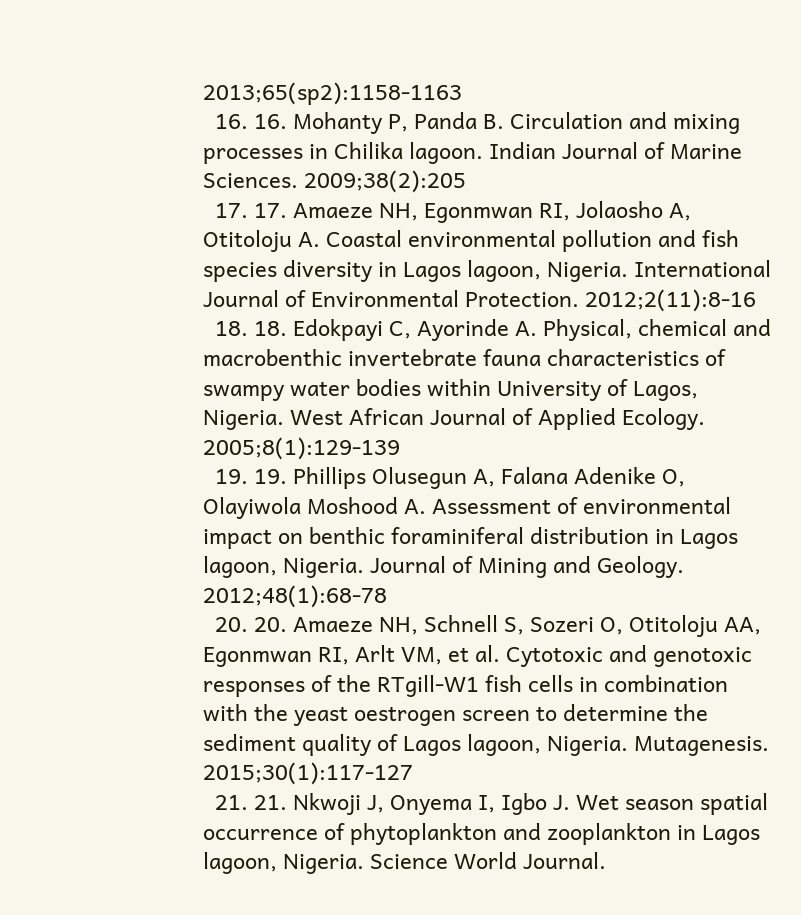2013;65(sp2):1158-1163
  16. 16. Mohanty P, Panda B. Circulation and mixing processes in Chilika lagoon. Indian Journal of Marine Sciences. 2009;38(2):205
  17. 17. Amaeze NH, Egonmwan RI, Jolaosho A, Otitoloju A. Coastal environmental pollution and fish species diversity in Lagos lagoon, Nigeria. International Journal of Environmental Protection. 2012;2(11):8-16
  18. 18. Edokpayi C, Ayorinde A. Physical, chemical and macrobenthic invertebrate fauna characteristics of swampy water bodies within University of Lagos, Nigeria. West African Journal of Applied Ecology. 2005;8(1):129-139
  19. 19. Phillips Olusegun A, Falana Adenike O, Olayiwola Moshood A. Assessment of environmental impact on benthic foraminiferal distribution in Lagos lagoon, Nigeria. Journal of Mining and Geology. 2012;48(1):68-78
  20. 20. Amaeze NH, Schnell S, Sozeri O, Otitoloju AA, Egonmwan RI, Arlt VM, et al. Cytotoxic and genotoxic responses of the RTgill-W1 fish cells in combination with the yeast oestrogen screen to determine the sediment quality of Lagos lagoon, Nigeria. Mutagenesis. 2015;30(1):117-127
  21. 21. Nkwoji J, Onyema I, Igbo J. Wet season spatial occurrence of phytoplankton and zooplankton in Lagos lagoon, Nigeria. Science World Journal.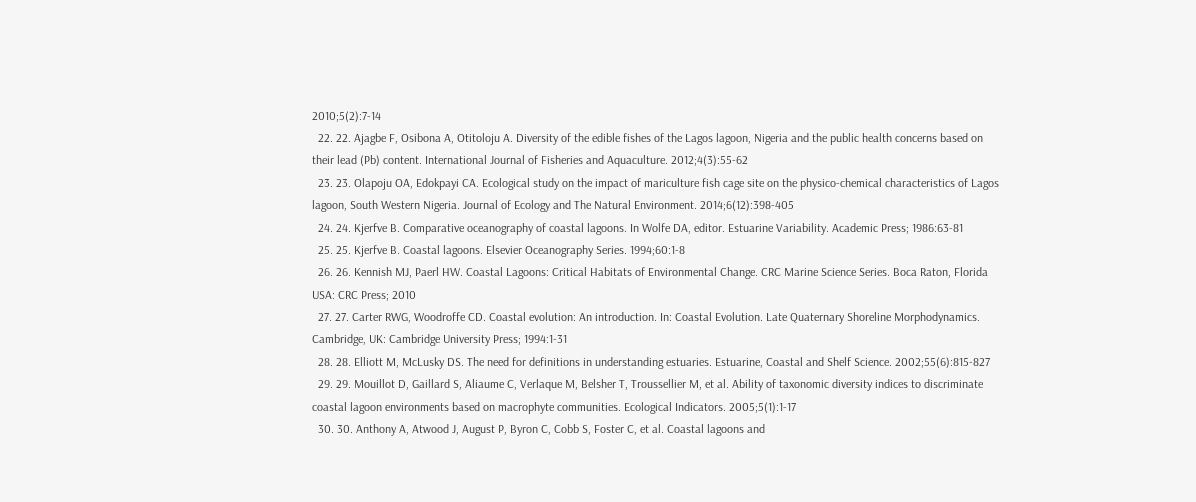2010;5(2):7-14
  22. 22. Ajagbe F, Osibona A, Otitoloju A. Diversity of the edible fishes of the Lagos lagoon, Nigeria and the public health concerns based on their lead (Pb) content. International Journal of Fisheries and Aquaculture. 2012;4(3):55-62
  23. 23. Olapoju OA, Edokpayi CA. Ecological study on the impact of mariculture fish cage site on the physico-chemical characteristics of Lagos lagoon, South Western Nigeria. Journal of Ecology and The Natural Environment. 2014;6(12):398-405
  24. 24. Kjerfve B. Comparative oceanography of coastal lagoons. In Wolfe DA, editor. Estuarine Variability. Academic Press; 1986:63-81
  25. 25. Kjerfve B. Coastal lagoons. Elsevier Oceanography Series. 1994;60:1-8
  26. 26. Kennish MJ, Paerl HW. Coastal Lagoons: Critical Habitats of Environmental Change. CRC Marine Science Series. Boca Raton, Florida USA: CRC Press; 2010
  27. 27. Carter RWG, Woodroffe CD. Coastal evolution: An introduction. In: Coastal Evolution. Late Quaternary Shoreline Morphodynamics. Cambridge, UK: Cambridge University Press; 1994:1-31
  28. 28. Elliott M, McLusky DS. The need for definitions in understanding estuaries. Estuarine, Coastal and Shelf Science. 2002;55(6):815-827
  29. 29. Mouillot D, Gaillard S, Aliaume C, Verlaque M, Belsher T, Troussellier M, et al. Ability of taxonomic diversity indices to discriminate coastal lagoon environments based on macrophyte communities. Ecological Indicators. 2005;5(1):1-17
  30. 30. Anthony A, Atwood J, August P, Byron C, Cobb S, Foster C, et al. Coastal lagoons and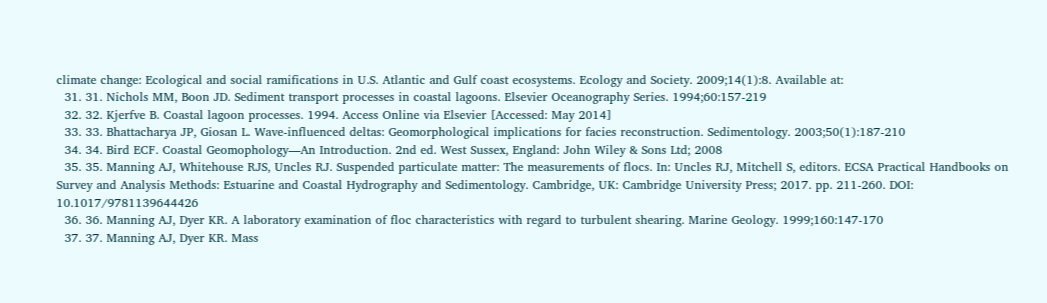climate change: Ecological and social ramifications in U.S. Atlantic and Gulf coast ecosystems. Ecology and Society. 2009;14(1):8. Available at:
  31. 31. Nichols MM, Boon JD. Sediment transport processes in coastal lagoons. Elsevier Oceanography Series. 1994;60:157-219
  32. 32. Kjerfve B. Coastal lagoon processes. 1994. Access Online via Elsevier [Accessed: May 2014]
  33. 33. Bhattacharya JP, Giosan L. Wave-influenced deltas: Geomorphological implications for facies reconstruction. Sedimentology. 2003;50(1):187-210
  34. 34. Bird ECF. Coastal Geomophology—An Introduction. 2nd ed. West Sussex, England: John Wiley & Sons Ltd; 2008
  35. 35. Manning AJ, Whitehouse RJS, Uncles RJ. Suspended particulate matter: The measurements of flocs. In: Uncles RJ, Mitchell S, editors. ECSA Practical Handbooks on Survey and Analysis Methods: Estuarine and Coastal Hydrography and Sedimentology. Cambridge, UK: Cambridge University Press; 2017. pp. 211-260. DOI: 10.1017/9781139644426
  36. 36. Manning AJ, Dyer KR. A laboratory examination of floc characteristics with regard to turbulent shearing. Marine Geology. 1999;160:147-170
  37. 37. Manning AJ, Dyer KR. Mass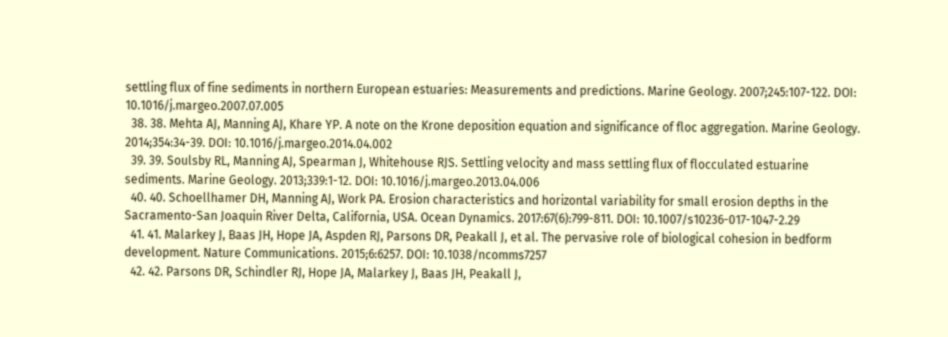settling flux of fine sediments in northern European estuaries: Measurements and predictions. Marine Geology. 2007;245:107-122. DOI: 10.1016/j.margeo.2007.07.005
  38. 38. Mehta AJ, Manning AJ, Khare YP. A note on the Krone deposition equation and significance of floc aggregation. Marine Geology. 2014;354:34-39. DOI: 10.1016/j.margeo.2014.04.002
  39. 39. Soulsby RL, Manning AJ, Spearman J, Whitehouse RJS. Settling velocity and mass settling flux of flocculated estuarine sediments. Marine Geology. 2013;339:1-12. DOI: 10.1016/j.margeo.2013.04.006
  40. 40. Schoellhamer DH, Manning AJ, Work PA. Erosion characteristics and horizontal variability for small erosion depths in the Sacramento-San Joaquin River Delta, California, USA. Ocean Dynamics. 2017:67(6):799-811. DOI: 10.1007/s10236-017-1047-2.29
  41. 41. Malarkey J, Baas JH, Hope JA, Aspden RJ, Parsons DR, Peakall J, et al. The pervasive role of biological cohesion in bedform development. Nature Communications. 2015;6:6257. DOI: 10.1038/ncomms7257
  42. 42. Parsons DR, Schindler RJ, Hope JA, Malarkey J, Baas JH, Peakall J,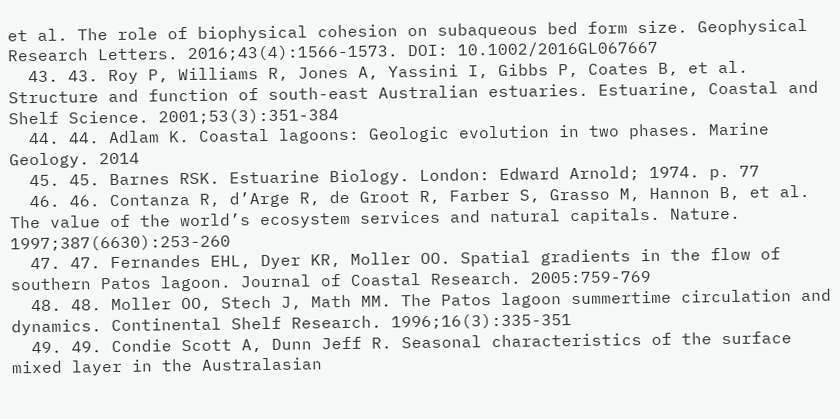et al. The role of biophysical cohesion on subaqueous bed form size. Geophysical Research Letters. 2016;43(4):1566-1573. DOI: 10.1002/2016GL067667
  43. 43. Roy P, Williams R, Jones A, Yassini I, Gibbs P, Coates B, et al. Structure and function of south-east Australian estuaries. Estuarine, Coastal and Shelf Science. 2001;53(3):351-384
  44. 44. Adlam K. Coastal lagoons: Geologic evolution in two phases. Marine Geology. 2014
  45. 45. Barnes RSK. Estuarine Biology. London: Edward Arnold; 1974. p. 77
  46. 46. Contanza R, d’Arge R, de Groot R, Farber S, Grasso M, Hannon B, et al. The value of the world’s ecosystem services and natural capitals. Nature. 1997;387(6630):253-260
  47. 47. Fernandes EHL, Dyer KR, Moller OO. Spatial gradients in the flow of southern Patos lagoon. Journal of Coastal Research. 2005:759-769
  48. 48. Moller OO, Stech J, Math MM. The Patos lagoon summertime circulation and dynamics. Continental Shelf Research. 1996;16(3):335-351
  49. 49. Condie Scott A, Dunn Jeff R. Seasonal characteristics of the surface mixed layer in the Australasian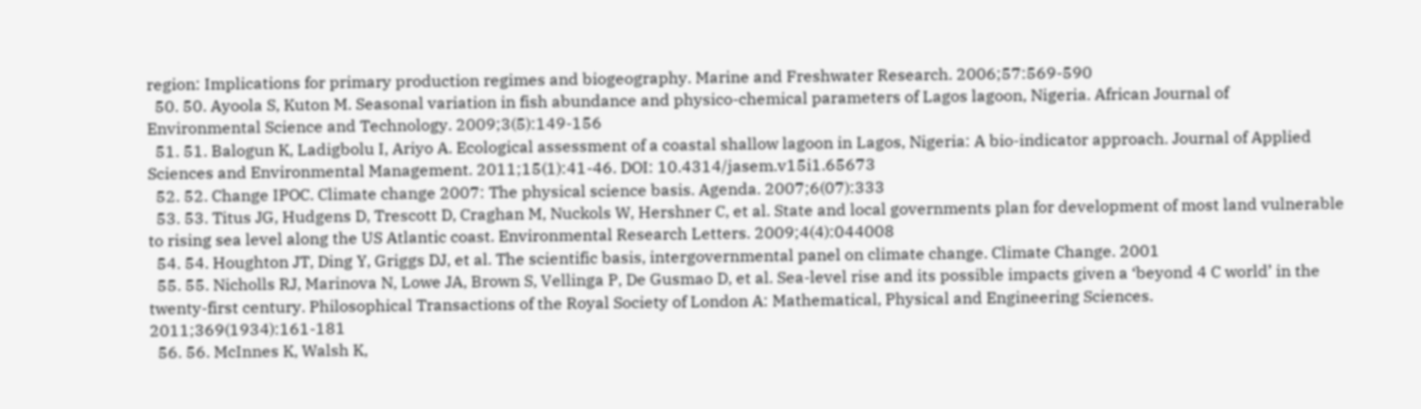region: Implications for primary production regimes and biogeography. Marine and Freshwater Research. 2006;57:569-590
  50. 50. Ayoola S, Kuton M. Seasonal variation in fish abundance and physico-chemical parameters of Lagos lagoon, Nigeria. African Journal of Environmental Science and Technology. 2009;3(5):149-156
  51. 51. Balogun K, Ladigbolu I, Ariyo A. Ecological assessment of a coastal shallow lagoon in Lagos, Nigeria: A bio-indicator approach. Journal of Applied Sciences and Environmental Management. 2011;15(1):41-46. DOI: 10.4314/jasem.v15i1.65673
  52. 52. Change IPOC. Climate change 2007: The physical science basis. Agenda. 2007;6(07):333
  53. 53. Titus JG, Hudgens D, Trescott D, Craghan M, Nuckols W, Hershner C, et al. State and local governments plan for development of most land vulnerable to rising sea level along the US Atlantic coast. Environmental Research Letters. 2009;4(4):044008
  54. 54. Houghton JT, Ding Y, Griggs DJ, et al. The scientific basis, intergovernmental panel on climate change. Climate Change. 2001
  55. 55. Nicholls RJ, Marinova N, Lowe JA, Brown S, Vellinga P, De Gusmao D, et al. Sea-level rise and its possible impacts given a ‘beyond 4 C world’ in the twenty-first century. Philosophical Transactions of the Royal Society of London A: Mathematical, Physical and Engineering Sciences. 2011;369(1934):161-181
  56. 56. McInnes K, Walsh K,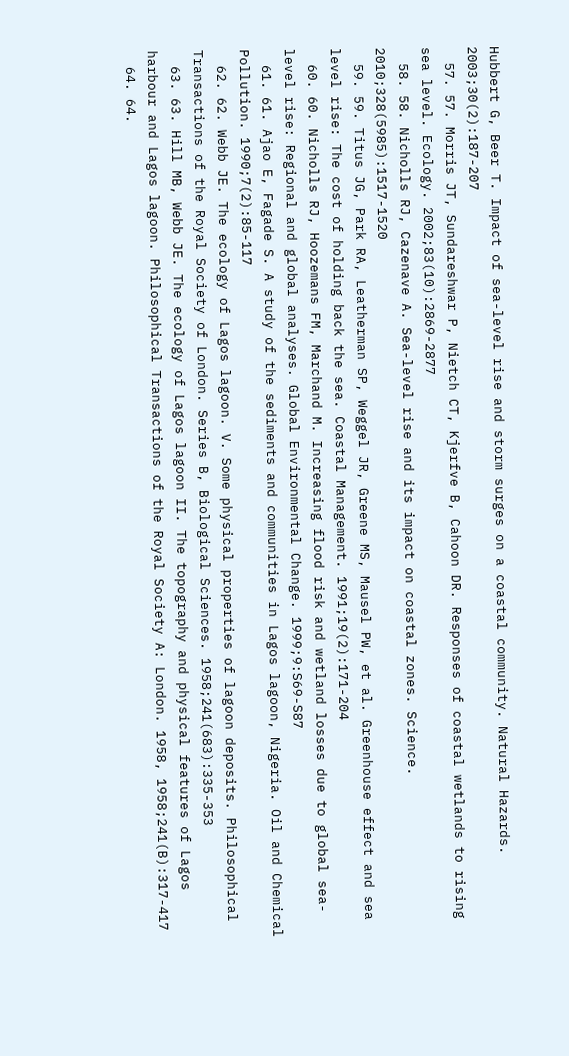Hubbert G, Beer T. Impact of sea-level rise and storm surges on a coastal community. Natural Hazards. 2003;30(2):187-207
  57. 57. Morris JT, Sundareshwar P, Nietch CT, Kjerfve B, Cahoon DR. Responses of coastal wetlands to rising sea level. Ecology. 2002;83(10):2869-2877
  58. 58. Nicholls RJ, Cazenave A. Sea-level rise and its impact on coastal zones. Science. 2010;328(5985):1517-1520
  59. 59. Titus JG, Park RA, Leatherman SP, Weggel JR, Greene MS, Mausel PW, et al. Greenhouse effect and sea level rise: The cost of holding back the sea. Coastal Management. 1991;19(2):171-204
  60. 60. Nicholls RJ, Hoozemans FM, Marchand M. Increasing flood risk and wetland losses due to global sea-level rise: Regional and global analyses. Global Environmental Change. 1999;9:S69-S87
  61. 61. Ajao E, Fagade S. A study of the sediments and communities in Lagos lagoon, Nigeria. Oil and Chemical Pollution. 1990;7(2):85-117
  62. 62. Webb JE. The ecology of Lagos lagoon. V. Some physical properties of lagoon deposits. Philosophical Transactions of the Royal Society of London. Series B, Biological Sciences. 1958;241(683):335-353
  63. 63. Hill MB, Webb JE. The ecology of Lagos lagoon II. The topography and physical features of Lagos harbour and Lagos lagoon. Philosophical Transactions of the Royal Society A: London. 1958, 1958;241(B):317-417
  64. 64.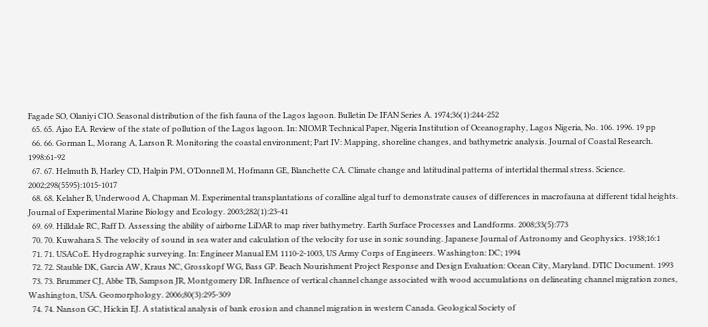Fagade SO, Olaniyi CIO. Seasonal distribution of the fish fauna of the Lagos lagoon. Bulletin De IFAN Series A. 1974;36(1):244-252
  65. 65. Ajao EA. Review of the state of pollution of the Lagos lagoon. In: NIOMR Technical Paper, Nigeria Institution of Oceanography, Lagos Nigeria, No. 106. 1996. 19 pp
  66. 66. Gorman L, Morang A, Larson R. Monitoring the coastal environment; Part IV: Mapping, shoreline changes, and bathymetric analysis. Journal of Coastal Research. 1998:61-92
  67. 67. Helmuth B, Harley CD, Halpin PM, O’Donnell M, Hofmann GE, Blanchette CA. Climate change and latitudinal patterns of intertidal thermal stress. Science. 2002;298(5595):1015-1017
  68. 68. Kelaher B, Underwood A, Chapman M. Experimental transplantations of coralline algal turf to demonstrate causes of differences in macrofauna at different tidal heights. Journal of Experimental Marine Biology and Ecology. 2003;282(1):23-41
  69. 69. Hilldale RC, Raff D. Assessing the ability of airborne LiDAR to map river bathymetry. Earth Surface Processes and Landforms. 2008;33(5):773
  70. 70. Kuwahara S. The velocity of sound in sea water and calculation of the velocity for use in sonic sounding. Japanese Journal of Astronomy and Geophysics. 1938;16:1
  71. 71. USACoE. Hydrographic surveying. In: Engineer Manual EM 1110-2-1003, US Army Corps of Engineers. Washington: DC; 1994
  72. 72. Stauble DK, Garcia AW, Kraus NC, Grosskopf WG, Bass GP. Beach Nourishment Project Response and Design Evaluation: Ocean City, Maryland. DTIC Document. 1993
  73. 73. Brummer CJ, Abbe TB, Sampson JR, Montgomery DR. Influence of vertical channel change associated with wood accumulations on delineating channel migration zones, Washington, USA. Geomorphology. 2006;80(3):295-309
  74. 74. Nanson GC, Hickin EJ. A statistical analysis of bank erosion and channel migration in western Canada. Geological Society of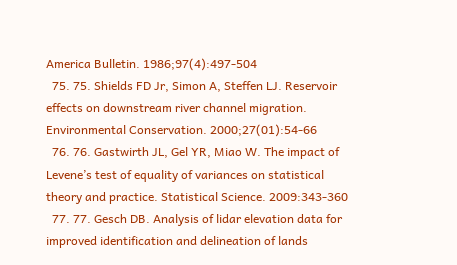America Bulletin. 1986;97(4):497-504
  75. 75. Shields FD Jr, Simon A, Steffen LJ. Reservoir effects on downstream river channel migration. Environmental Conservation. 2000;27(01):54-66
  76. 76. Gastwirth JL, Gel YR, Miao W. The impact of Levene’s test of equality of variances on statistical theory and practice. Statistical Science. 2009:343-360
  77. 77. Gesch DB. Analysis of lidar elevation data for improved identification and delineation of lands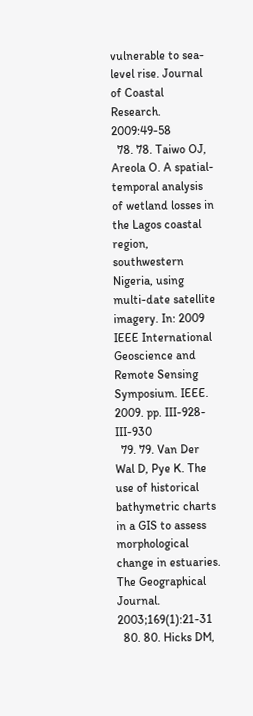vulnerable to sea-level rise. Journal of Coastal Research. 2009:49-58
  78. 78. Taiwo OJ, Areola O. A spatial-temporal analysis of wetland losses in the Lagos coastal region, southwestern Nigeria, using multi-date satellite imagery. In: 2009 IEEE International Geoscience and Remote Sensing Symposium. IEEE. 2009. pp. III-928-III-930
  79. 79. Van Der Wal D, Pye K. The use of historical bathymetric charts in a GIS to assess morphological change in estuaries. The Geographical Journal. 2003;169(1):21-31
  80. 80. Hicks DM,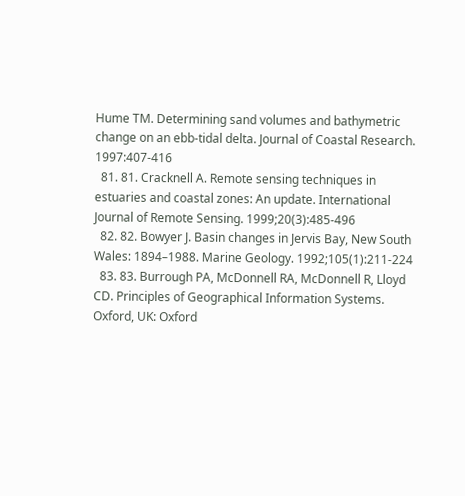Hume TM. Determining sand volumes and bathymetric change on an ebb-tidal delta. Journal of Coastal Research. 1997:407-416
  81. 81. Cracknell A. Remote sensing techniques in estuaries and coastal zones: An update. International Journal of Remote Sensing. 1999;20(3):485-496
  82. 82. Bowyer J. Basin changes in Jervis Bay, New South Wales: 1894–1988. Marine Geology. 1992;105(1):211-224
  83. 83. Burrough PA, McDonnell RA, McDonnell R, Lloyd CD. Principles of Geographical Information Systems. Oxford, UK: Oxford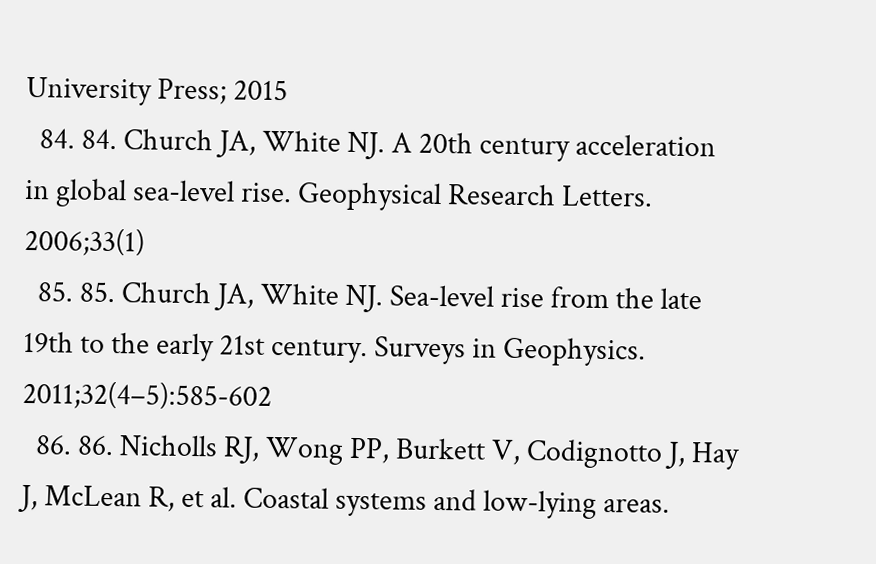University Press; 2015
  84. 84. Church JA, White NJ. A 20th century acceleration in global sea-level rise. Geophysical Research Letters. 2006;33(1)
  85. 85. Church JA, White NJ. Sea-level rise from the late 19th to the early 21st century. Surveys in Geophysics. 2011;32(4–5):585-602
  86. 86. Nicholls RJ, Wong PP, Burkett V, Codignotto J, Hay J, McLean R, et al. Coastal systems and low-lying areas.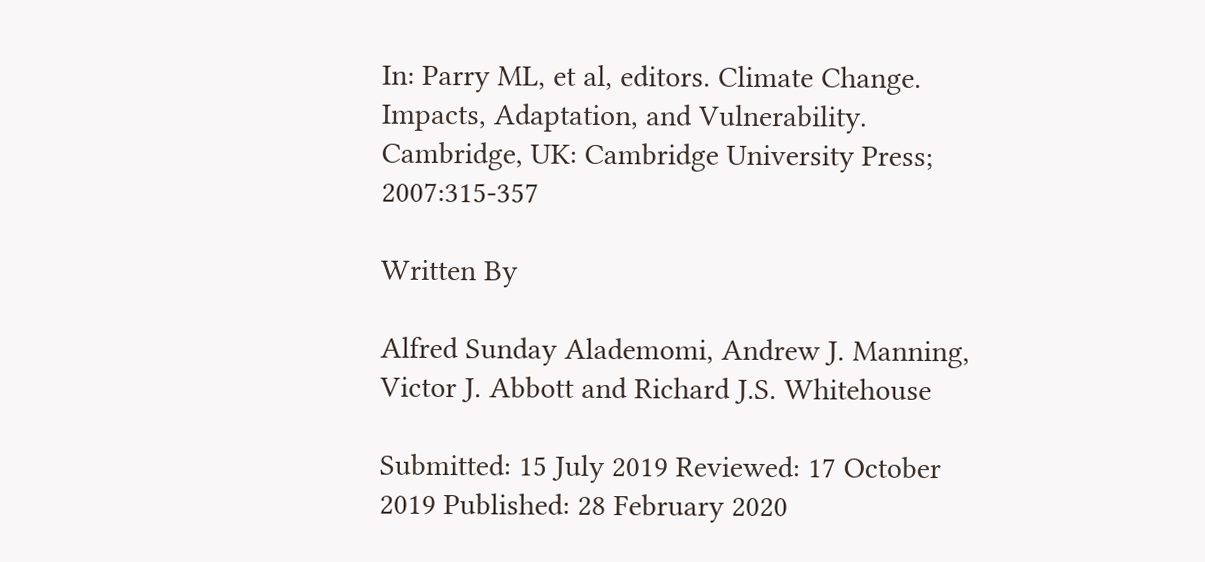In: Parry ML, et al, editors. Climate Change. Impacts, Adaptation, and Vulnerability. Cambridge, UK: Cambridge University Press; 2007:315-357

Written By

Alfred Sunday Alademomi, Andrew J. Manning, Victor J. Abbott and Richard J.S. Whitehouse

Submitted: 15 July 2019 Reviewed: 17 October 2019 Published: 28 February 2020